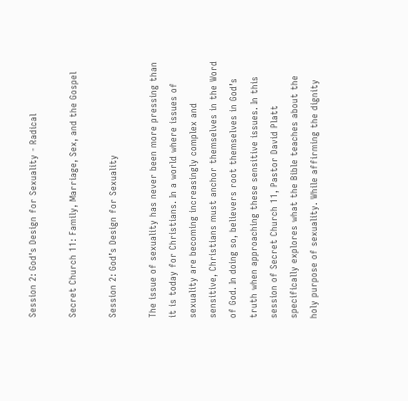Session 2: God's Design for Sexuality - Radical

Secret Church 11: Family, Marriage, Sex, and the Gospel

Session 2: God’s Design for Sexuality

The issue of sexuality has never been more pressing than it is today for Christians. In a world where issues of sexuality are becoming increasingly complex and sensitive, Christians must anchor themselves in the Word of God. In doing so, believers root themselves in God’s truth when approaching these sensitive issues. In this session of Secret Church 11, Pastor David Platt specifically explores what the Bible teaches about the holy purpose of sexuality. While affirming the dignity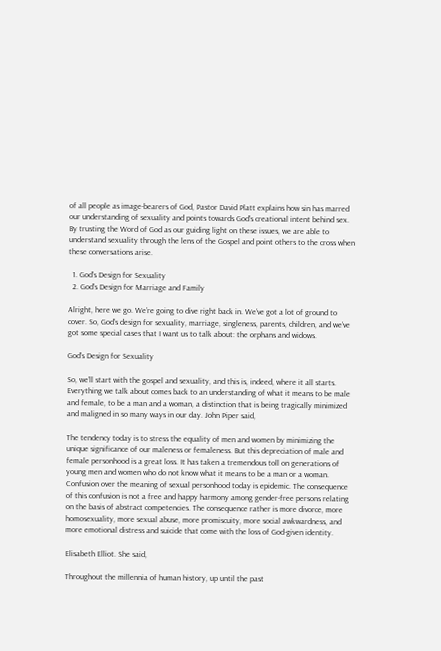of all people as image-bearers of God, Pastor David Platt explains how sin has marred our understanding of sexuality and points towards God’s creational intent behind sex. By trusting the Word of God as our guiding light on these issues, we are able to understand sexuality through the lens of the Gospel and point others to the cross when these conversations arise.

  1. God’s Design for Sexuality
  2. God’s Design for Marriage and Family

Alright, here we go. We’re going to dive right back in. We’ve got a lot of ground to cover. So, God’s design for sexuality, marriage, singleness, parents, children, and we’ve got some special cases that I want us to talk about: the orphans and widows.

God’s Design for Sexuality

So, we’ll start with the gospel and sexuality, and this is, indeed, where it all starts. Everything we talk about comes back to an understanding of what it means to be male and female, to be a man and a woman, a distinction that is being tragically minimized and maligned in so many ways in our day. John Piper said,

The tendency today is to stress the equality of men and women by minimizing the unique significance of our maleness or femaleness. But this depreciation of male and female personhood is a great loss. It has taken a tremendous toll on generations of young men and women who do not know what it means to be a man or a woman. Confusion over the meaning of sexual personhood today is epidemic. The consequence of this confusion is not a free and happy harmony among gender-free persons relating on the basis of abstract competencies. The consequence rather is more divorce, more homosexuality, more sexual abuse, more promiscuity, more social awkwardness, and more emotional distress and suicide that come with the loss of God-given identity.

Elisabeth Elliot. She said,

Throughout the millennia of human history, up until the past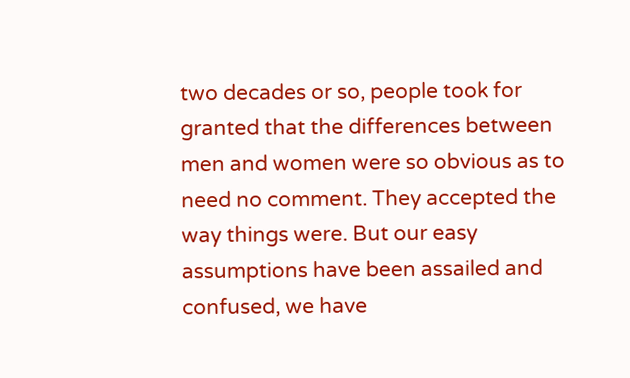two decades or so, people took for granted that the differences between men and women were so obvious as to need no comment. They accepted the way things were. But our easy assumptions have been assailed and confused, we have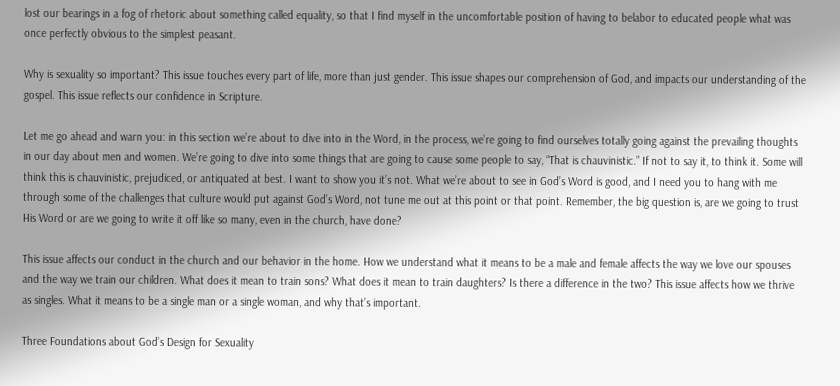lost our bearings in a fog of rhetoric about something called equality, so that I find myself in the uncomfortable position of having to belabor to educated people what was once perfectly obvious to the simplest peasant.

Why is sexuality so important? This issue touches every part of life, more than just gender. This issue shapes our comprehension of God, and impacts our understanding of the gospel. This issue reflects our confidence in Scripture.

Let me go ahead and warn you: in this section we’re about to dive into in the Word, in the process, we’re going to find ourselves totally going against the prevailing thoughts in our day about men and women. We’re going to dive into some things that are going to cause some people to say, “That is chauvinistic.” If not to say it, to think it. Some will think this is chauvinistic, prejudiced, or antiquated at best. I want to show you it’s not. What we’re about to see in God’s Word is good, and I need you to hang with me through some of the challenges that culture would put against God’s Word, not tune me out at this point or that point. Remember, the big question is, are we going to trust His Word or are we going to write it off like so many, even in the church, have done?

This issue affects our conduct in the church and our behavior in the home. How we understand what it means to be a male and female affects the way we love our spouses and the way we train our children. What does it mean to train sons? What does it mean to train daughters? Is there a difference in the two? This issue affects how we thrive as singles. What it means to be a single man or a single woman, and why that’s important.

Three Foundations about God’s Design for Sexuality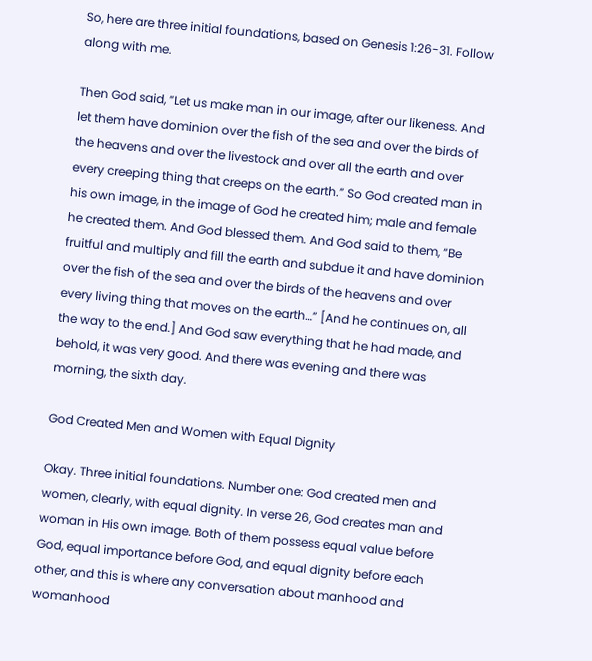So, here are three initial foundations, based on Genesis 1:26-31. Follow along with me.

Then God said, ”Let us make man in our image, after our likeness. And let them have dominion over the fish of the sea and over the birds of the heavens and over the livestock and over all the earth and over every creeping thing that creeps on the earth.” So God created man in his own image, in the image of God he created him; male and female he created them. And God blessed them. And God said to them, “Be fruitful and multiply and fill the earth and subdue it and have dominion over the fish of the sea and over the birds of the heavens and over every living thing that moves on the earth…” [And he continues on, all the way to the end.] And God saw everything that he had made, and behold, it was very good. And there was evening and there was morning, the sixth day.

God Created Men and Women with Equal Dignity

Okay. Three initial foundations. Number one: God created men and women, clearly, with equal dignity. In verse 26, God creates man and woman in His own image. Both of them possess equal value before God, equal importance before God, and equal dignity before each other, and this is where any conversation about manhood and womanhood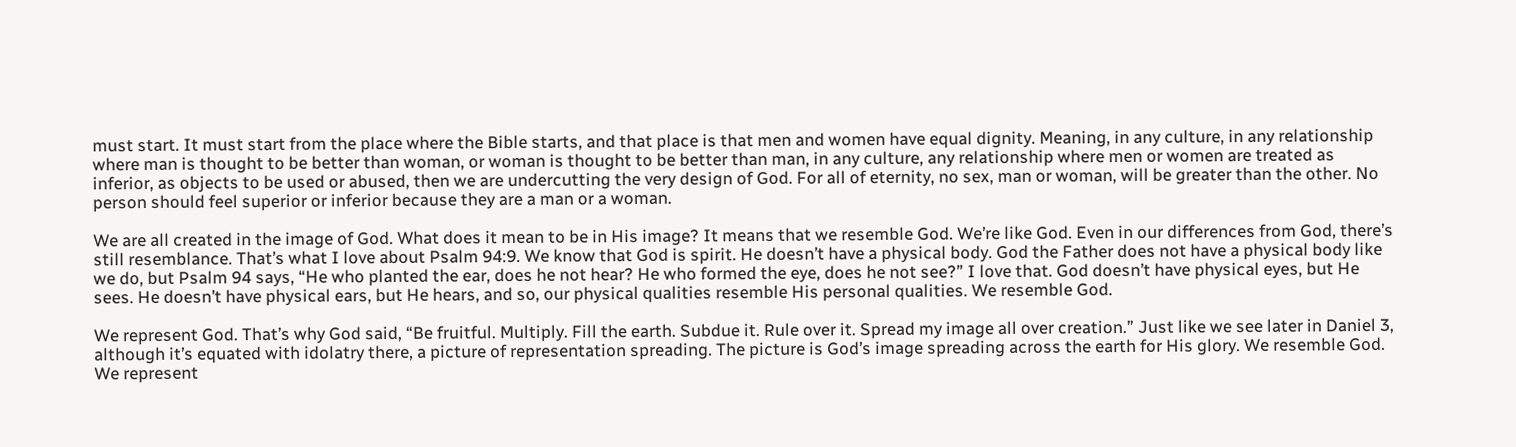must start. It must start from the place where the Bible starts, and that place is that men and women have equal dignity. Meaning, in any culture, in any relationship where man is thought to be better than woman, or woman is thought to be better than man, in any culture, any relationship where men or women are treated as inferior, as objects to be used or abused, then we are undercutting the very design of God. For all of eternity, no sex, man or woman, will be greater than the other. No person should feel superior or inferior because they are a man or a woman.

We are all created in the image of God. What does it mean to be in His image? It means that we resemble God. We’re like God. Even in our differences from God, there’s still resemblance. That’s what I love about Psalm 94:9. We know that God is spirit. He doesn’t have a physical body. God the Father does not have a physical body like we do, but Psalm 94 says, “He who planted the ear, does he not hear? He who formed the eye, does he not see?” I love that. God doesn’t have physical eyes, but He sees. He doesn’t have physical ears, but He hears, and so, our physical qualities resemble His personal qualities. We resemble God.

We represent God. That’s why God said, “Be fruitful. Multiply. Fill the earth. Subdue it. Rule over it. Spread my image all over creation.” Just like we see later in Daniel 3, although it’s equated with idolatry there, a picture of representation spreading. The picture is God’s image spreading across the earth for His glory. We resemble God. We represent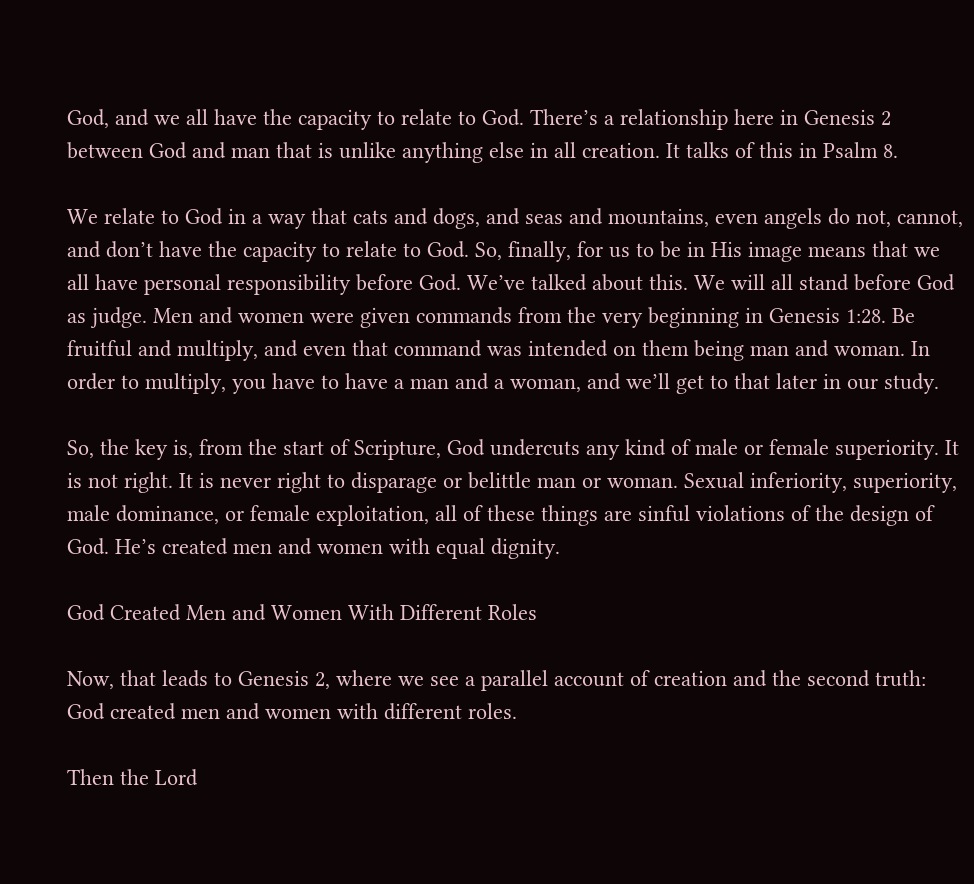God, and we all have the capacity to relate to God. There’s a relationship here in Genesis 2 between God and man that is unlike anything else in all creation. It talks of this in Psalm 8.

We relate to God in a way that cats and dogs, and seas and mountains, even angels do not, cannot, and don’t have the capacity to relate to God. So, finally, for us to be in His image means that we all have personal responsibility before God. We’ve talked about this. We will all stand before God as judge. Men and women were given commands from the very beginning in Genesis 1:28. Be fruitful and multiply, and even that command was intended on them being man and woman. In order to multiply, you have to have a man and a woman, and we’ll get to that later in our study.

So, the key is, from the start of Scripture, God undercuts any kind of male or female superiority. It is not right. It is never right to disparage or belittle man or woman. Sexual inferiority, superiority, male dominance, or female exploitation, all of these things are sinful violations of the design of God. He’s created men and women with equal dignity.

God Created Men and Women With Different Roles

Now, that leads to Genesis 2, where we see a parallel account of creation and the second truth: God created men and women with different roles.

Then the Lord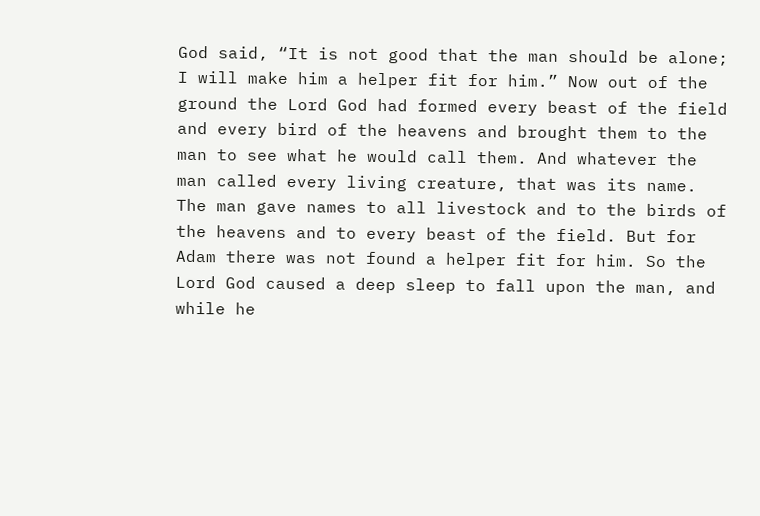God said, “It is not good that the man should be alone; I will make him a helper fit for him.” Now out of the ground the Lord God had formed every beast of the field and every bird of the heavens and brought them to the man to see what he would call them. And whatever the man called every living creature, that was its name. The man gave names to all livestock and to the birds of the heavens and to every beast of the field. But for Adam there was not found a helper fit for him. So the Lord God caused a deep sleep to fall upon the man, and while he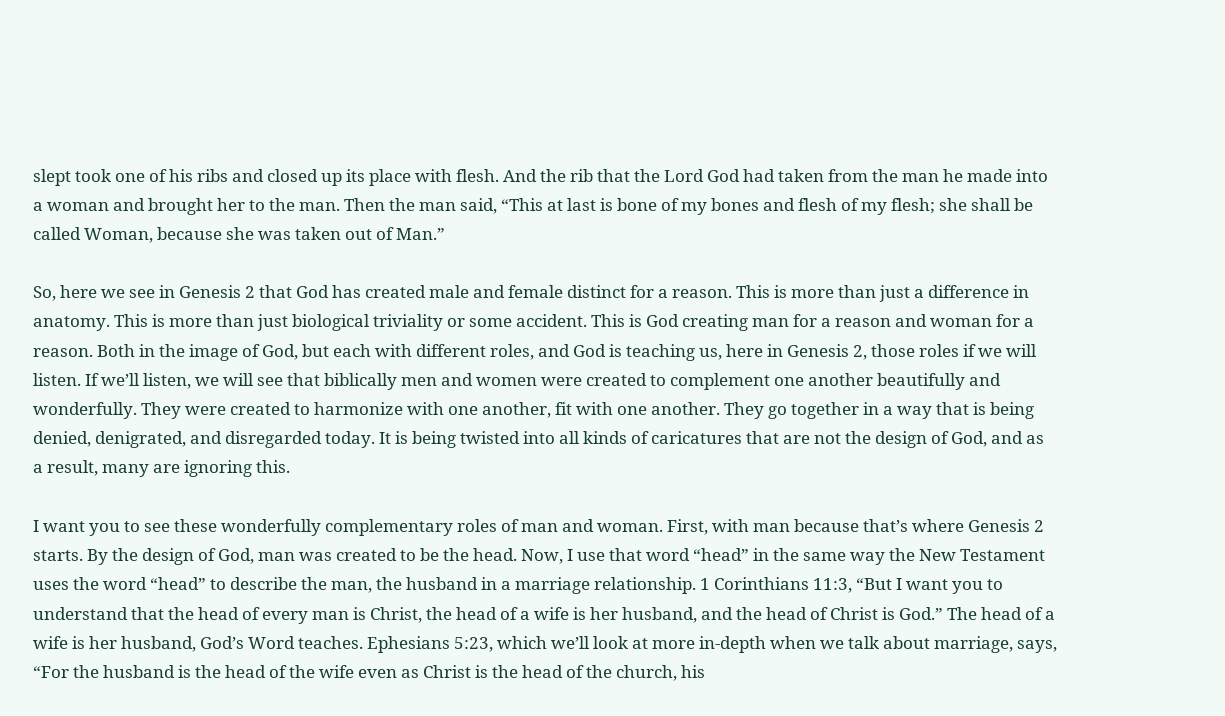slept took one of his ribs and closed up its place with flesh. And the rib that the Lord God had taken from the man he made into a woman and brought her to the man. Then the man said, “This at last is bone of my bones and flesh of my flesh; she shall be called Woman, because she was taken out of Man.”

So, here we see in Genesis 2 that God has created male and female distinct for a reason. This is more than just a difference in anatomy. This is more than just biological triviality or some accident. This is God creating man for a reason and woman for a reason. Both in the image of God, but each with different roles, and God is teaching us, here in Genesis 2, those roles if we will listen. If we’ll listen, we will see that biblically men and women were created to complement one another beautifully and wonderfully. They were created to harmonize with one another, fit with one another. They go together in a way that is being denied, denigrated, and disregarded today. It is being twisted into all kinds of caricatures that are not the design of God, and as a result, many are ignoring this.

I want you to see these wonderfully complementary roles of man and woman. First, with man because that’s where Genesis 2 starts. By the design of God, man was created to be the head. Now, I use that word “head” in the same way the New Testament uses the word “head” to describe the man, the husband in a marriage relationship. 1 Corinthians 11:3, “But I want you to understand that the head of every man is Christ, the head of a wife is her husband, and the head of Christ is God.” The head of a wife is her husband, God’s Word teaches. Ephesians 5:23, which we’ll look at more in-depth when we talk about marriage, says, “For the husband is the head of the wife even as Christ is the head of the church, his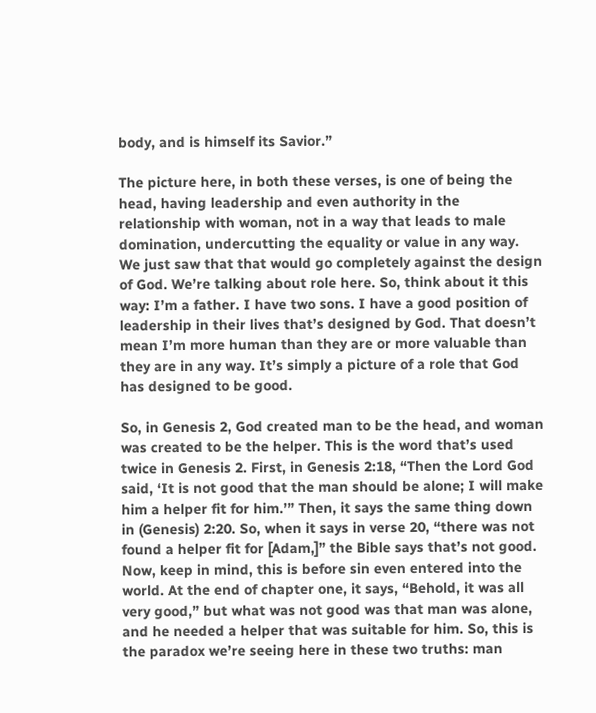body, and is himself its Savior.”

The picture here, in both these verses, is one of being the head, having leadership and even authority in the relationship with woman, not in a way that leads to male domination, undercutting the equality or value in any way. We just saw that that would go completely against the design of God. We’re talking about role here. So, think about it this way: I’m a father. I have two sons. I have a good position of leadership in their lives that’s designed by God. That doesn’t mean I’m more human than they are or more valuable than they are in any way. It’s simply a picture of a role that God has designed to be good.

So, in Genesis 2, God created man to be the head, and woman was created to be the helper. This is the word that’s used twice in Genesis 2. First, in Genesis 2:18, “Then the Lord God said, ‘It is not good that the man should be alone; I will make him a helper fit for him.’” Then, it says the same thing down in (Genesis) 2:20. So, when it says in verse 20, “there was not found a helper fit for [Adam,]” the Bible says that’s not good. Now, keep in mind, this is before sin even entered into the world. At the end of chapter one, it says, “Behold, it was all very good,” but what was not good was that man was alone, and he needed a helper that was suitable for him. So, this is the paradox we’re seeing here in these two truths: man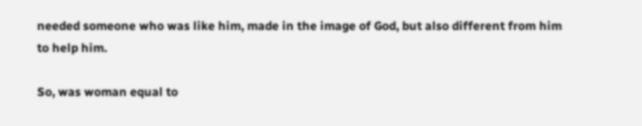needed someone who was like him, made in the image of God, but also different from him to help him.

So, was woman equal to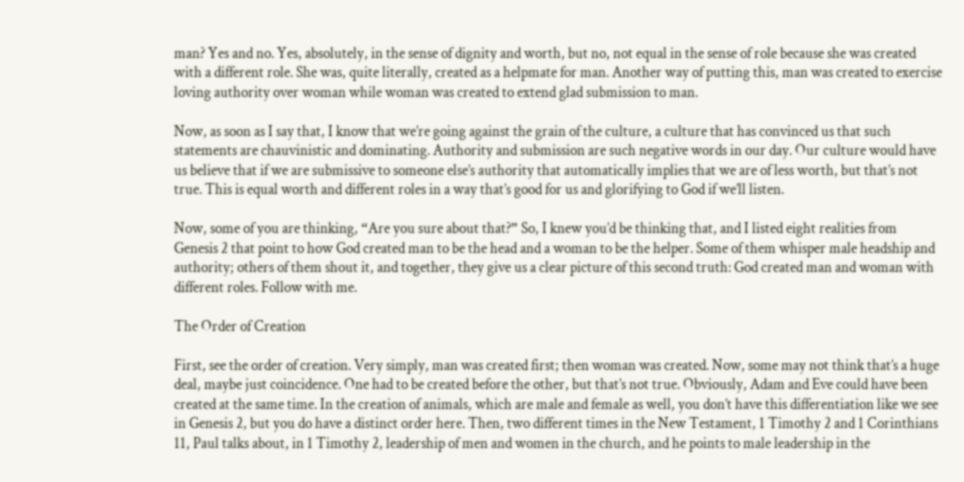man? Yes and no. Yes, absolutely, in the sense of dignity and worth, but no, not equal in the sense of role because she was created with a different role. She was, quite literally, created as a helpmate for man. Another way of putting this, man was created to exercise loving authority over woman while woman was created to extend glad submission to man.

Now, as soon as I say that, I know that we’re going against the grain of the culture, a culture that has convinced us that such statements are chauvinistic and dominating. Authority and submission are such negative words in our day. Our culture would have us believe that if we are submissive to someone else’s authority that automatically implies that we are of less worth, but that’s not true. This is equal worth and different roles in a way that’s good for us and glorifying to God if we’ll listen.

Now, some of you are thinking, “Are you sure about that?” So, I knew you’d be thinking that, and I listed eight realities from Genesis 2 that point to how God created man to be the head and a woman to be the helper. Some of them whisper male headship and authority; others of them shout it, and together, they give us a clear picture of this second truth: God created man and woman with different roles. Follow with me.

The Order of Creation

First, see the order of creation. Very simply, man was created first; then woman was created. Now, some may not think that’s a huge deal, maybe just coincidence. One had to be created before the other, but that’s not true. Obviously, Adam and Eve could have been created at the same time. In the creation of animals, which are male and female as well, you don’t have this differentiation like we see in Genesis 2, but you do have a distinct order here. Then, two different times in the New Testament, 1 Timothy 2 and 1 Corinthians 11, Paul talks about, in 1 Timothy 2, leadership of men and women in the church, and he points to male leadership in the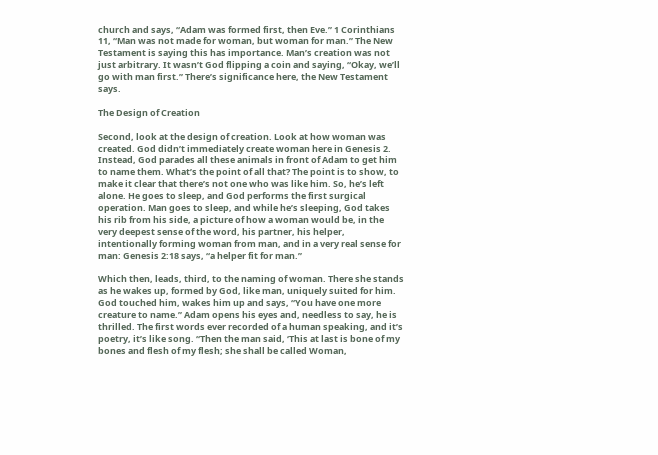church and says, “Adam was formed first, then Eve.” 1 Corinthians 11, “Man was not made for woman, but woman for man.” The New Testament is saying this has importance. Man’s creation was not just arbitrary. It wasn’t God flipping a coin and saying, “Okay, we’ll go with man first.” There’s significance here, the New Testament says.

The Design of Creation

Second, look at the design of creation. Look at how woman was created. God didn’t immediately create woman here in Genesis 2. Instead, God parades all these animals in front of Adam to get him to name them. What’s the point of all that? The point is to show, to make it clear that there’s not one who was like him. So, he’s left alone. He goes to sleep, and God performs the first surgical operation. Man goes to sleep, and while he’s sleeping, God takes his rib from his side, a picture of how a woman would be, in the very deepest sense of the word, his partner, his helper, intentionally forming woman from man, and in a very real sense for man: Genesis 2:18 says, “a helper fit for man.”

Which then, leads, third, to the naming of woman. There she stands as he wakes up, formed by God, like man, uniquely suited for him. God touched him, wakes him up and says, “You have one more creature to name.” Adam opens his eyes and, needless to say, he is thrilled. The first words ever recorded of a human speaking, and it’s poetry, it’s like song. “Then the man said, ‘This at last is bone of my bones and flesh of my flesh; she shall be called Woman,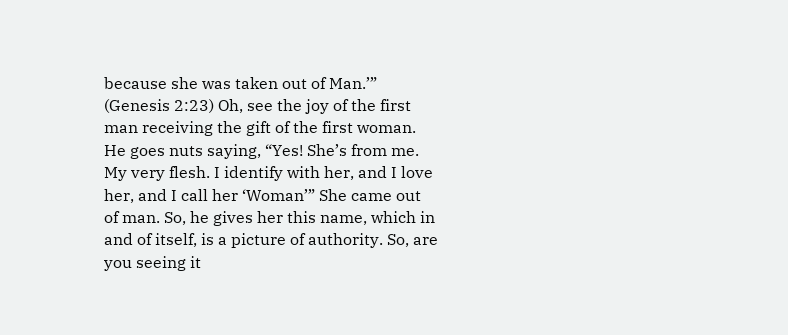because she was taken out of Man.’” (Genesis 2:23) Oh, see the joy of the first man receiving the gift of the first woman. He goes nuts saying, “Yes! She’s from me. My very flesh. I identify with her, and I love her, and I call her ‘Woman’” She came out of man. So, he gives her this name, which in and of itself, is a picture of authority. So, are you seeing it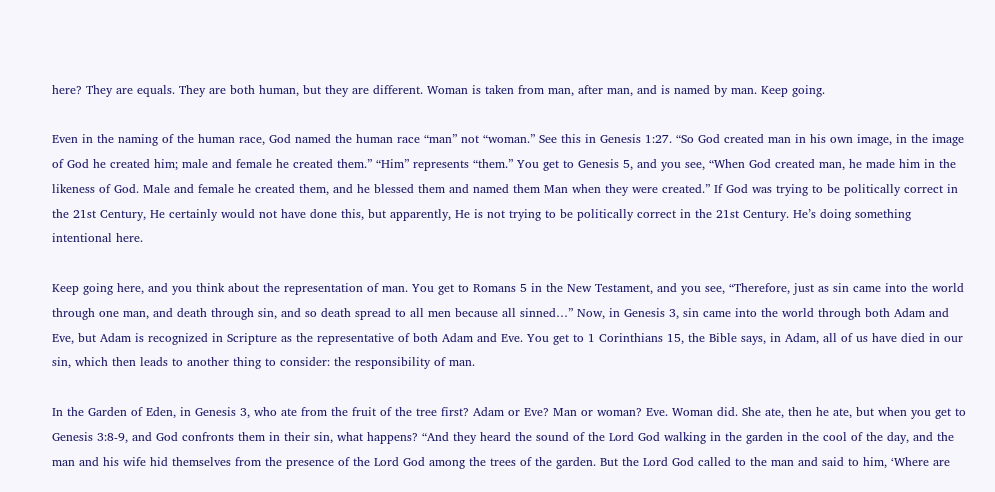here? They are equals. They are both human, but they are different. Woman is taken from man, after man, and is named by man. Keep going.

Even in the naming of the human race, God named the human race “man” not “woman.” See this in Genesis 1:27. “So God created man in his own image, in the image of God he created him; male and female he created them.” “Him” represents “them.” You get to Genesis 5, and you see, “When God created man, he made him in the likeness of God. Male and female he created them, and he blessed them and named them Man when they were created.” If God was trying to be politically correct in the 21st Century, He certainly would not have done this, but apparently, He is not trying to be politically correct in the 21st Century. He’s doing something intentional here.

Keep going here, and you think about the representation of man. You get to Romans 5 in the New Testament, and you see, “Therefore, just as sin came into the world through one man, and death through sin, and so death spread to all men because all sinned…” Now, in Genesis 3, sin came into the world through both Adam and Eve, but Adam is recognized in Scripture as the representative of both Adam and Eve. You get to 1 Corinthians 15, the Bible says, in Adam, all of us have died in our sin, which then leads to another thing to consider: the responsibility of man.

In the Garden of Eden, in Genesis 3, who ate from the fruit of the tree first? Adam or Eve? Man or woman? Eve. Woman did. She ate, then he ate, but when you get to Genesis 3:8-9, and God confronts them in their sin, what happens? “And they heard the sound of the Lord God walking in the garden in the cool of the day, and the man and his wife hid themselves from the presence of the Lord God among the trees of the garden. But the Lord God called to the man and said to him, ‘Where are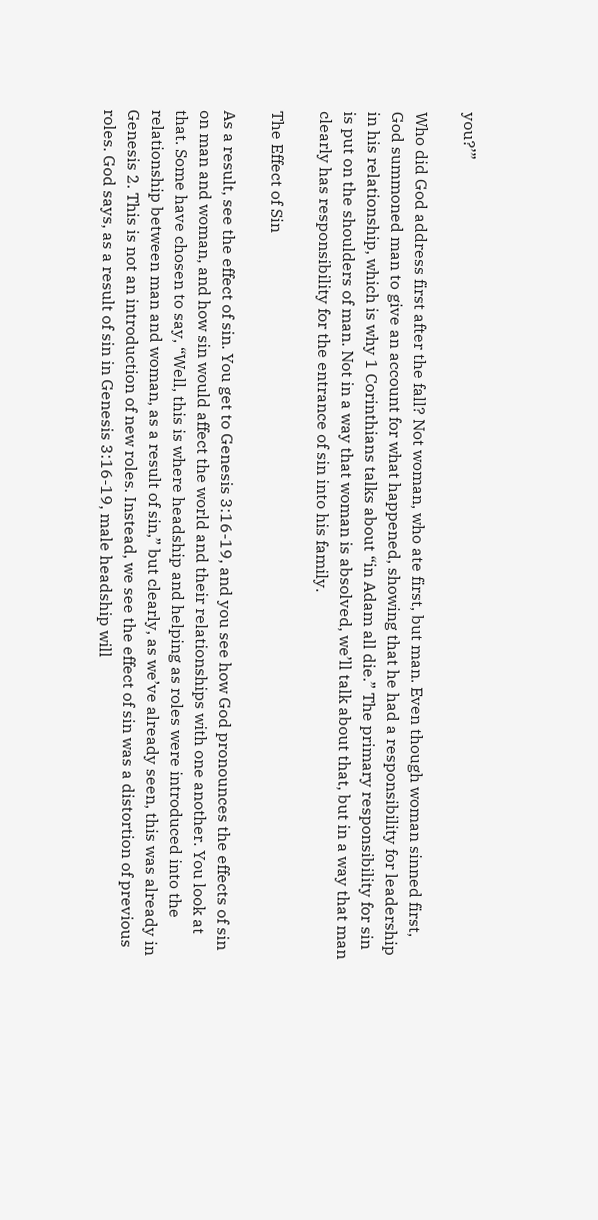you?’”

Who did God address first after the fall? Not woman, who ate first, but man. Even though woman sinned first, God summoned man to give an account for what happened, showing that he had a responsibility for leadership in his relationship, which is why 1 Corinthians talks about “in Adam all die.” The primary responsibility for sin is put on the shoulders of man. Not in a way that woman is absolved, we’ll talk about that, but in a way that man clearly has responsibility for the entrance of sin into his family.

The Effect of Sin

As a result, see the effect of sin. You get to Genesis 3:16-19, and you see how God pronounces the effects of sin on man and woman, and how sin would affect the world and their relationships with one another. You look at that. Some have chosen to say, “Well, this is where headship and helping as roles were introduced into the relationship between man and woman, as a result of sin,” but clearly, as we’ve already seen, this was already in Genesis 2. This is not an introduction of new roles. Instead, we see the effect of sin was a distortion of previous roles. God says, as a result of sin in Genesis 3:16-19, male headship will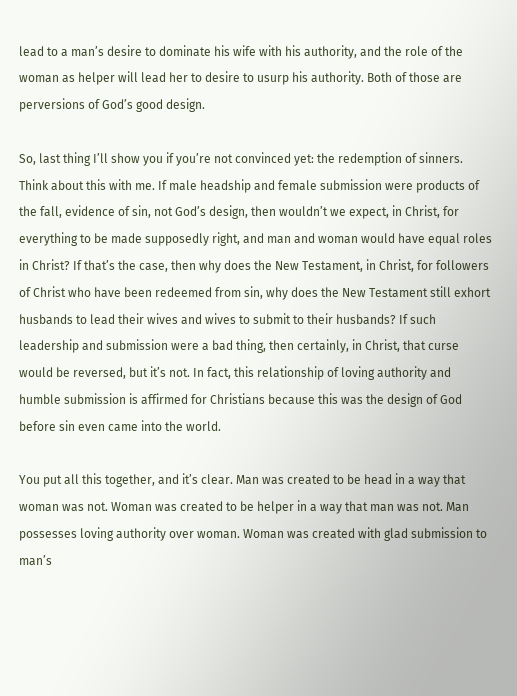lead to a man’s desire to dominate his wife with his authority, and the role of the woman as helper will lead her to desire to usurp his authority. Both of those are perversions of God’s good design.

So, last thing I’ll show you if you’re not convinced yet: the redemption of sinners. Think about this with me. If male headship and female submission were products of the fall, evidence of sin, not God’s design, then wouldn’t we expect, in Christ, for everything to be made supposedly right, and man and woman would have equal roles in Christ? If that’s the case, then why does the New Testament, in Christ, for followers of Christ who have been redeemed from sin, why does the New Testament still exhort husbands to lead their wives and wives to submit to their husbands? If such leadership and submission were a bad thing, then certainly, in Christ, that curse would be reversed, but it’s not. In fact, this relationship of loving authority and humble submission is affirmed for Christians because this was the design of God before sin even came into the world.

You put all this together, and it’s clear. Man was created to be head in a way that woman was not. Woman was created to be helper in a way that man was not. Man possesses loving authority over woman. Woman was created with glad submission to man’s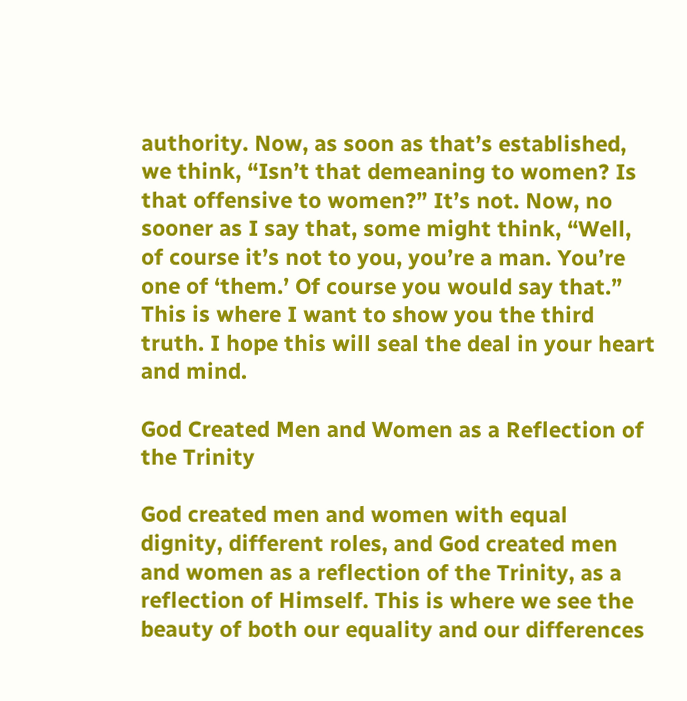authority. Now, as soon as that’s established, we think, “Isn’t that demeaning to women? Is that offensive to women?” It’s not. Now, no sooner as I say that, some might think, “Well, of course it’s not to you, you’re a man. You’re one of ‘them.’ Of course you would say that.” This is where I want to show you the third truth. I hope this will seal the deal in your heart and mind.

God Created Men and Women as a Reflection of the Trinity

God created men and women with equal dignity, different roles, and God created men and women as a reflection of the Trinity, as a reflection of Himself. This is where we see the beauty of both our equality and our differences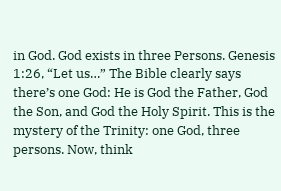in God. God exists in three Persons. Genesis 1:26, “Let us…” The Bible clearly says there’s one God: He is God the Father, God the Son, and God the Holy Spirit. This is the mystery of the Trinity: one God, three persons. Now, think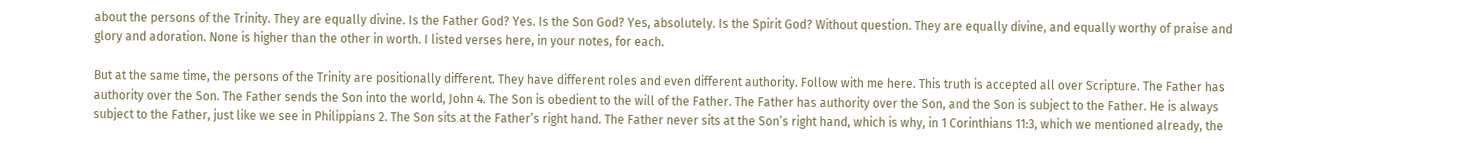about the persons of the Trinity. They are equally divine. Is the Father God? Yes. Is the Son God? Yes, absolutely. Is the Spirit God? Without question. They are equally divine, and equally worthy of praise and glory and adoration. None is higher than the other in worth. I listed verses here, in your notes, for each.

But at the same time, the persons of the Trinity are positionally different. They have different roles and even different authority. Follow with me here. This truth is accepted all over Scripture. The Father has authority over the Son. The Father sends the Son into the world, John 4. The Son is obedient to the will of the Father. The Father has authority over the Son, and the Son is subject to the Father. He is always subject to the Father, just like we see in Philippians 2. The Son sits at the Father’s right hand. The Father never sits at the Son’s right hand, which is why, in 1 Corinthians 11:3, which we mentioned already, the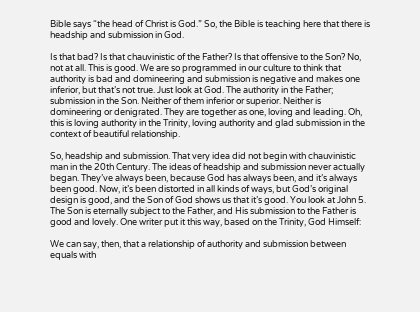Bible says “the head of Christ is God.” So, the Bible is teaching here that there is headship and submission in God.

Is that bad? Is that chauvinistic of the Father? Is that offensive to the Son? No, not at all. This is good. We are so programmed in our culture to think that authority is bad and domineering and submission is negative and makes one inferior, but that’s not true. Just look at God. The authority in the Father; submission in the Son. Neither of them inferior or superior. Neither is domineering or denigrated. They are together as one, loving and leading. Oh, this is loving authority in the Trinity, loving authority and glad submission in the context of beautiful relationship.

So, headship and submission. That very idea did not begin with chauvinistic man in the 20th Century. The ideas of headship and submission never actually began. They’ve always been, because God has always been, and it’s always been good. Now, it’s been distorted in all kinds of ways, but God’s original design is good, and the Son of God shows us that it’s good. You look at John 5. The Son is eternally subject to the Father, and His submission to the Father is good and lovely. One writer put it this way, based on the Trinity, God Himself:

We can say, then, that a relationship of authority and submission between equals with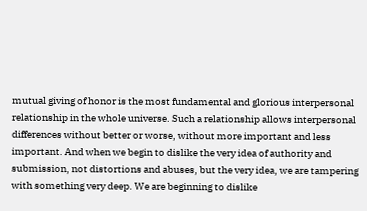mutual giving of honor is the most fundamental and glorious interpersonal relationship in the whole universe. Such a relationship allows interpersonal differences without better or worse, without more important and less important. And when we begin to dislike the very idea of authority and submission, not distortions and abuses, but the very idea, we are tampering with something very deep. We are beginning to dislike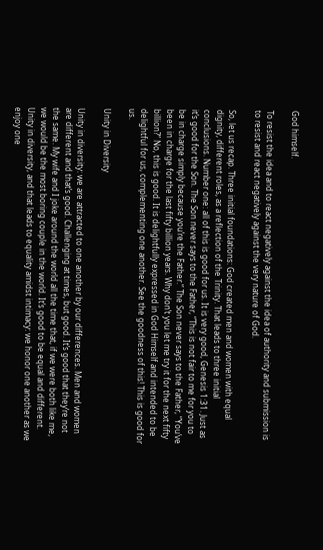God himself.

To resist the idea and to react negatively against the idea of authority and submission is to resist and react negatively against the very nature of God.

So, let us recap. Three initial foundations: God created men and women with equal dignity, different roles, as a reflection of the Trinity. That leads to three initial conclusions. Number one: all of this is good for us. It is very good, Genesis 1:31. Just as it’s good for the Son. The Son never says to the Father, “This is not fair to me for you to be in charge simply because you’re the Father.” The Son never says to the Father, “You’ve been in charge for the last fifty billion years. Why don’t you let me try it for the next fifty billion?” No, this is good. It is delightfully expressed in God Himself and intended to be delightful for us, complementing one another. See the goodness of this! This is good for us.

Unity in Diversity

Unity in diversity: we are attracted to one another by our differences. Men and women are different and that’s good. Challenging at times, but good. It’s good that they’re not the same. My wife and I joke around the world all the time that, if we were both like me, we would be the most boring couple in the world. It’s good to be equal and different. Unity in diversity, and that leads to equality amidst intimacy: we honor one another as we enjoy one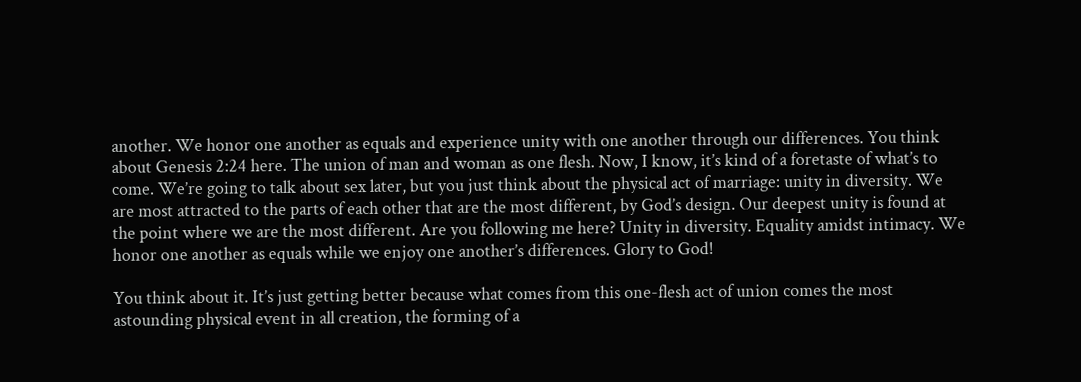another. We honor one another as equals and experience unity with one another through our differences. You think about Genesis 2:24 here. The union of man and woman as one flesh. Now, I know, it’s kind of a foretaste of what’s to come. We’re going to talk about sex later, but you just think about the physical act of marriage: unity in diversity. We are most attracted to the parts of each other that are the most different, by God’s design. Our deepest unity is found at the point where we are the most different. Are you following me here? Unity in diversity. Equality amidst intimacy. We honor one another as equals while we enjoy one another’s differences. Glory to God!

You think about it. It’s just getting better because what comes from this one-flesh act of union comes the most astounding physical event in all creation, the forming of a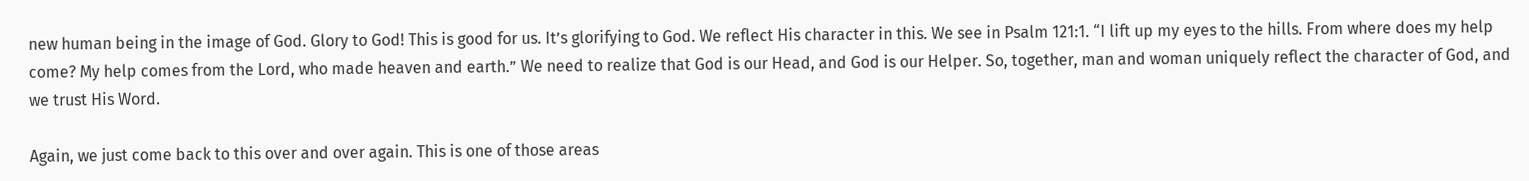new human being in the image of God. Glory to God! This is good for us. It’s glorifying to God. We reflect His character in this. We see in Psalm 121:1. “I lift up my eyes to the hills. From where does my help come? My help comes from the Lord, who made heaven and earth.” We need to realize that God is our Head, and God is our Helper. So, together, man and woman uniquely reflect the character of God, and we trust His Word.

Again, we just come back to this over and over again. This is one of those areas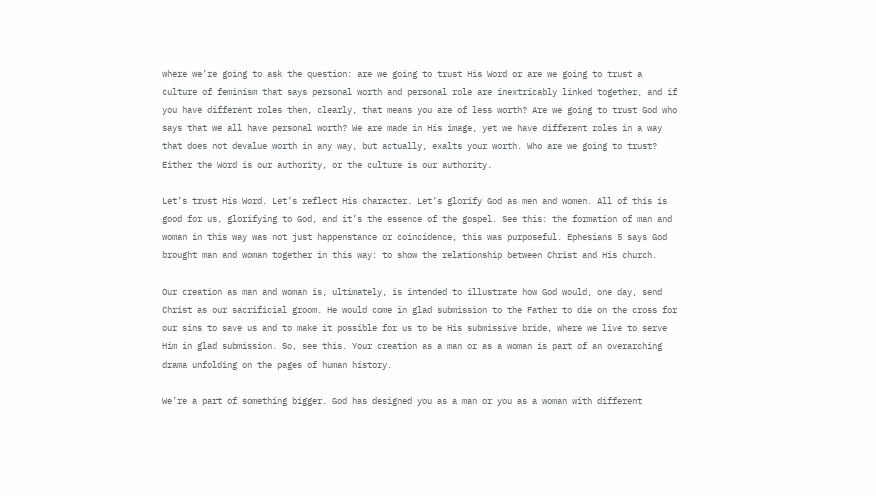where we’re going to ask the question: are we going to trust His Word or are we going to trust a culture of feminism that says personal worth and personal role are inextricably linked together, and if you have different roles then, clearly, that means you are of less worth? Are we going to trust God who says that we all have personal worth? We are made in His image, yet we have different roles in a way that does not devalue worth in any way, but actually, exalts your worth. Who are we going to trust? Either the Word is our authority, or the culture is our authority.

Let’s trust His Word. Let’s reflect His character. Let’s glorify God as men and women. All of this is good for us, glorifying to God, and it’s the essence of the gospel. See this: the formation of man and woman in this way was not just happenstance or coincidence, this was purposeful. Ephesians 5 says God brought man and woman together in this way: to show the relationship between Christ and His church.

Our creation as man and woman is, ultimately, is intended to illustrate how God would, one day, send Christ as our sacrificial groom. He would come in glad submission to the Father to die on the cross for our sins to save us and to make it possible for us to be His submissive bride, where we live to serve Him in glad submission. So, see this. Your creation as a man or as a woman is part of an overarching drama unfolding on the pages of human history.

We’re a part of something bigger. God has designed you as a man or you as a woman with different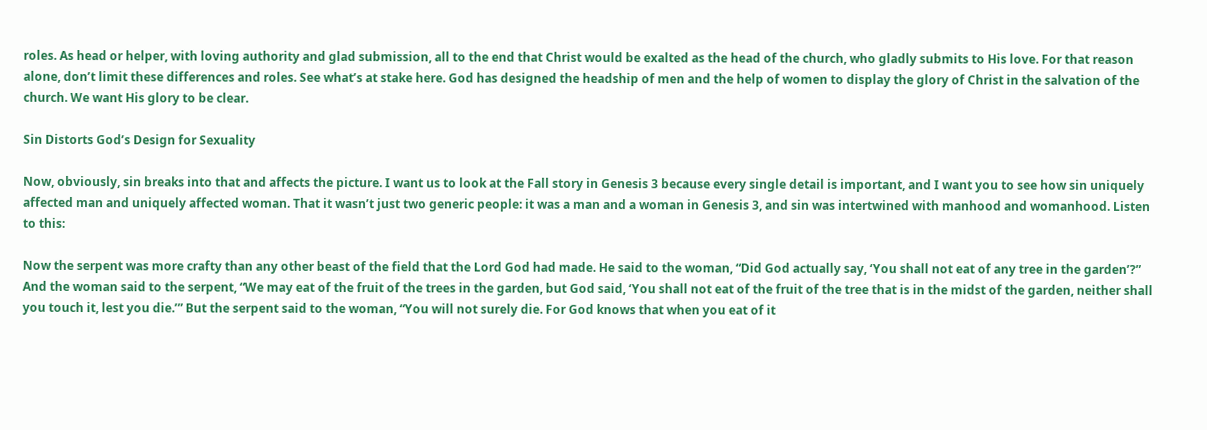roles. As head or helper, with loving authority and glad submission, all to the end that Christ would be exalted as the head of the church, who gladly submits to His love. For that reason alone, don’t limit these differences and roles. See what’s at stake here. God has designed the headship of men and the help of women to display the glory of Christ in the salvation of the church. We want His glory to be clear.

Sin Distorts God’s Design for Sexuality

Now, obviously, sin breaks into that and affects the picture. I want us to look at the Fall story in Genesis 3 because every single detail is important, and I want you to see how sin uniquely affected man and uniquely affected woman. That it wasn’t just two generic people: it was a man and a woman in Genesis 3, and sin was intertwined with manhood and womanhood. Listen to this:

Now the serpent was more crafty than any other beast of the field that the Lord God had made. He said to the woman, “Did God actually say, ‘You shall not eat of any tree in the garden’?” And the woman said to the serpent, “We may eat of the fruit of the trees in the garden, but God said, ‘You shall not eat of the fruit of the tree that is in the midst of the garden, neither shall you touch it, lest you die.’” But the serpent said to the woman, “You will not surely die. For God knows that when you eat of it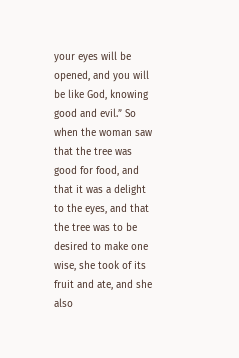your eyes will be opened, and you will be like God, knowing good and evil.” So when the woman saw that the tree was good for food, and that it was a delight to the eyes, and that the tree was to be desired to make one wise, she took of its fruit and ate, and she also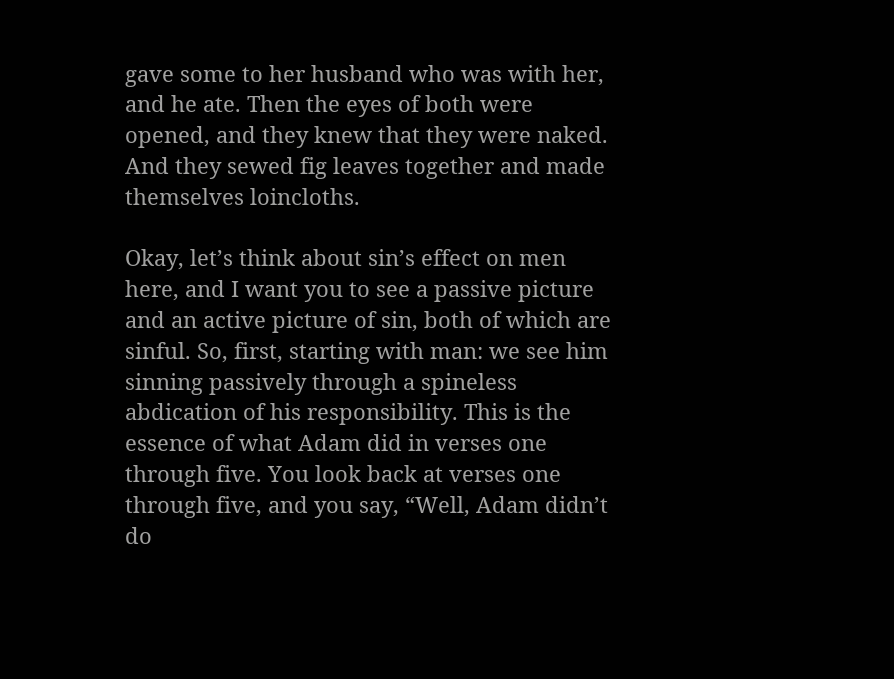gave some to her husband who was with her, and he ate. Then the eyes of both were opened, and they knew that they were naked. And they sewed fig leaves together and made themselves loincloths.

Okay, let’s think about sin’s effect on men here, and I want you to see a passive picture and an active picture of sin, both of which are sinful. So, first, starting with man: we see him sinning passively through a spineless abdication of his responsibility. This is the essence of what Adam did in verses one through five. You look back at verses one through five, and you say, “Well, Adam didn’t do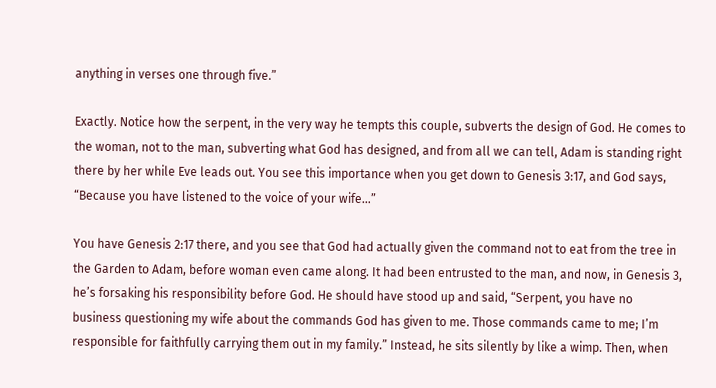anything in verses one through five.”

Exactly. Notice how the serpent, in the very way he tempts this couple, subverts the design of God. He comes to the woman, not to the man, subverting what God has designed, and from all we can tell, Adam is standing right there by her while Eve leads out. You see this importance when you get down to Genesis 3:17, and God says, “Because you have listened to the voice of your wife…”

You have Genesis 2:17 there, and you see that God had actually given the command not to eat from the tree in the Garden to Adam, before woman even came along. It had been entrusted to the man, and now, in Genesis 3, he’s forsaking his responsibility before God. He should have stood up and said, “Serpent, you have no business questioning my wife about the commands God has given to me. Those commands came to me; I’m responsible for faithfully carrying them out in my family.” Instead, he sits silently by like a wimp. Then, when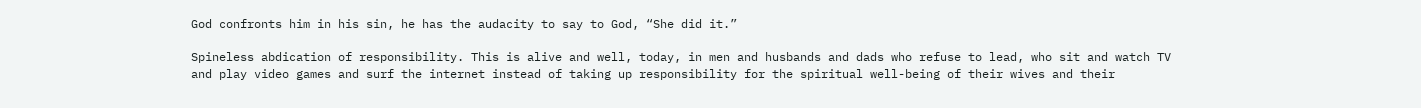God confronts him in his sin, he has the audacity to say to God, “She did it.”

Spineless abdication of responsibility. This is alive and well, today, in men and husbands and dads who refuse to lead, who sit and watch TV and play video games and surf the internet instead of taking up responsibility for the spiritual well-being of their wives and their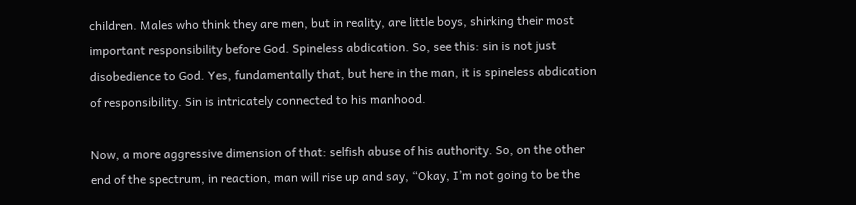children. Males who think they are men, but in reality, are little boys, shirking their most important responsibility before God. Spineless abdication. So, see this: sin is not just disobedience to God. Yes, fundamentally that, but here in the man, it is spineless abdication of responsibility. Sin is intricately connected to his manhood.

Now, a more aggressive dimension of that: selfish abuse of his authority. So, on the other end of the spectrum, in reaction, man will rise up and say, “Okay, I’m not going to be the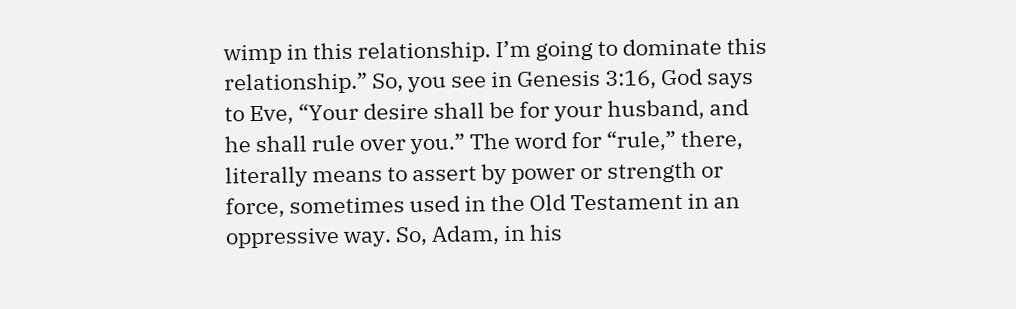wimp in this relationship. I’m going to dominate this relationship.” So, you see in Genesis 3:16, God says to Eve, “Your desire shall be for your husband, and he shall rule over you.” The word for “rule,” there, literally means to assert by power or strength or force, sometimes used in the Old Testament in an oppressive way. So, Adam, in his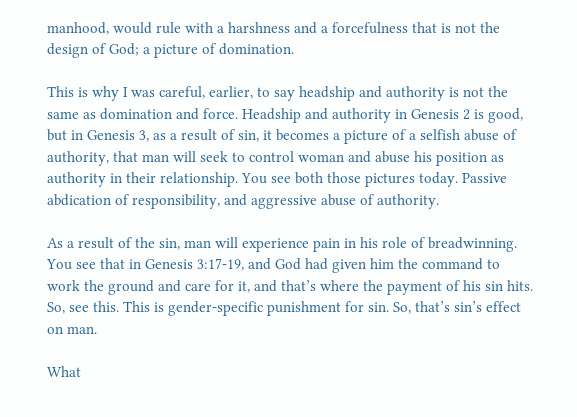manhood, would rule with a harshness and a forcefulness that is not the design of God; a picture of domination.

This is why I was careful, earlier, to say headship and authority is not the same as domination and force. Headship and authority in Genesis 2 is good, but in Genesis 3, as a result of sin, it becomes a picture of a selfish abuse of authority, that man will seek to control woman and abuse his position as authority in their relationship. You see both those pictures today. Passive abdication of responsibility, and aggressive abuse of authority.

As a result of the sin, man will experience pain in his role of breadwinning. You see that in Genesis 3:17-19, and God had given him the command to work the ground and care for it, and that’s where the payment of his sin hits. So, see this. This is gender-specific punishment for sin. So, that’s sin’s effect on man.

What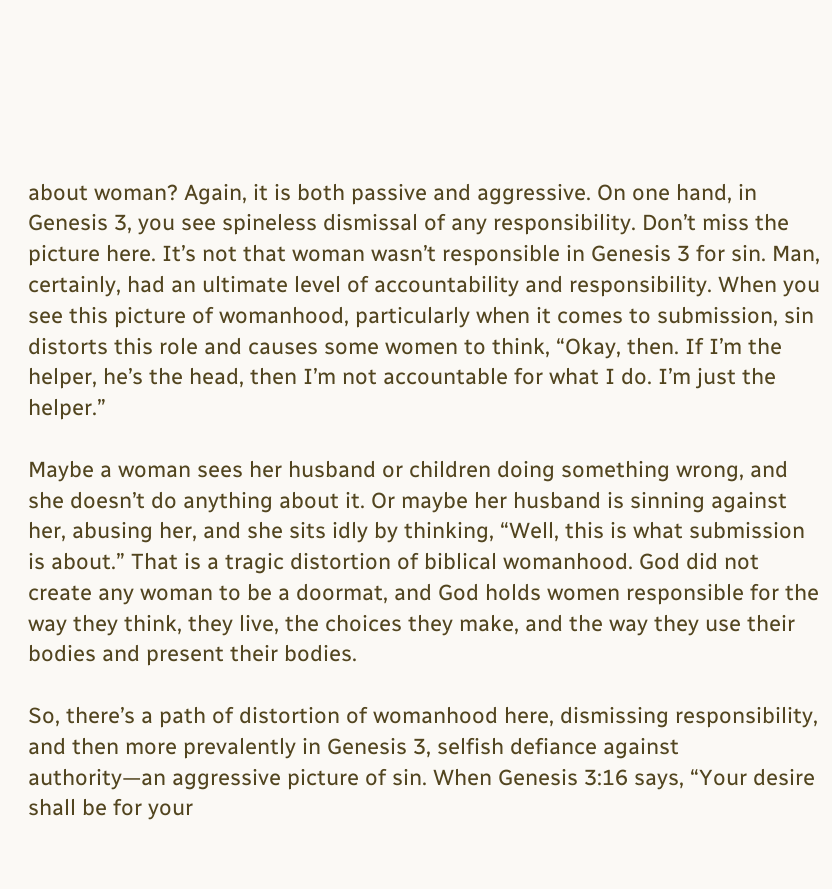about woman? Again, it is both passive and aggressive. On one hand, in Genesis 3, you see spineless dismissal of any responsibility. Don’t miss the picture here. It’s not that woman wasn’t responsible in Genesis 3 for sin. Man, certainly, had an ultimate level of accountability and responsibility. When you see this picture of womanhood, particularly when it comes to submission, sin distorts this role and causes some women to think, “Okay, then. If I’m the helper, he’s the head, then I’m not accountable for what I do. I’m just the helper.”

Maybe a woman sees her husband or children doing something wrong, and she doesn’t do anything about it. Or maybe her husband is sinning against her, abusing her, and she sits idly by thinking, “Well, this is what submission is about.” That is a tragic distortion of biblical womanhood. God did not create any woman to be a doormat, and God holds women responsible for the way they think, they live, the choices they make, and the way they use their bodies and present their bodies.

So, there’s a path of distortion of womanhood here, dismissing responsibility, and then more prevalently in Genesis 3, selfish defiance against authority—an aggressive picture of sin. When Genesis 3:16 says, “Your desire shall be for your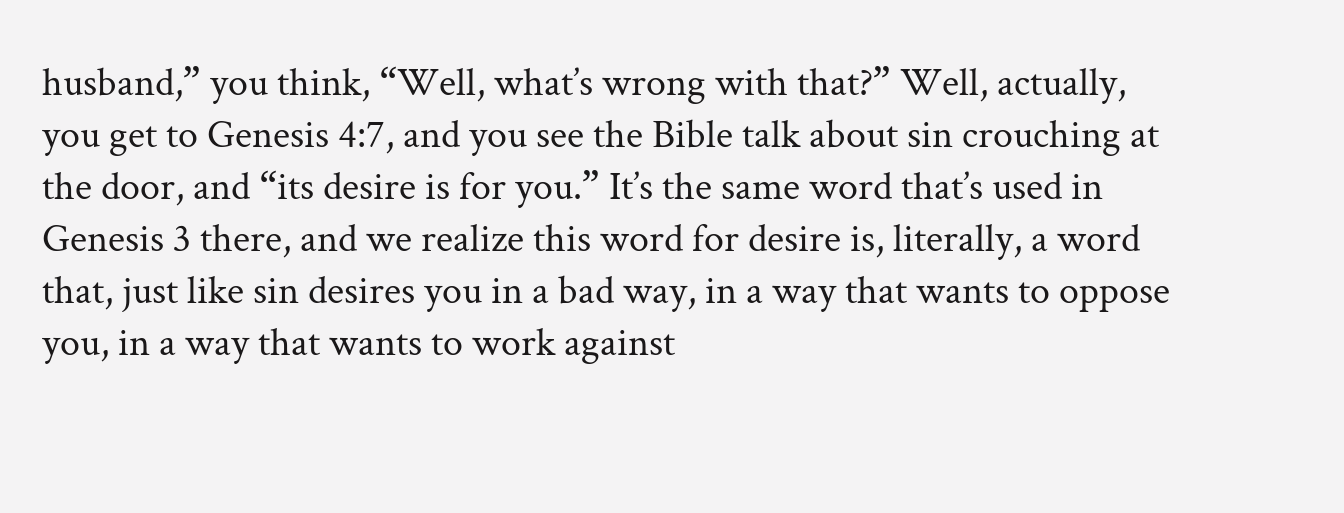husband,” you think, “Well, what’s wrong with that?” Well, actually, you get to Genesis 4:7, and you see the Bible talk about sin crouching at the door, and “its desire is for you.” It’s the same word that’s used in Genesis 3 there, and we realize this word for desire is, literally, a word that, just like sin desires you in a bad way, in a way that wants to oppose you, in a way that wants to work against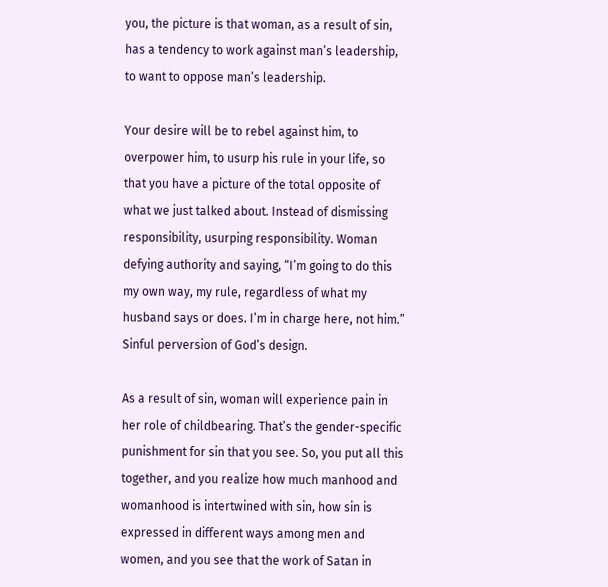you, the picture is that woman, as a result of sin, has a tendency to work against man’s leadership, to want to oppose man’s leadership.

Your desire will be to rebel against him, to overpower him, to usurp his rule in your life, so that you have a picture of the total opposite of what we just talked about. Instead of dismissing responsibility, usurping responsibility. Woman defying authority and saying, “I’m going to do this my own way, my rule, regardless of what my husband says or does. I’m in charge here, not him.” Sinful perversion of God’s design.

As a result of sin, woman will experience pain in her role of childbearing. That’s the gender-specific punishment for sin that you see. So, you put all this together, and you realize how much manhood and womanhood is intertwined with sin, how sin is expressed in different ways among men and women, and you see that the work of Satan in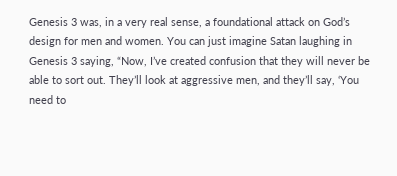Genesis 3 was, in a very real sense, a foundational attack on God’s design for men and women. You can just imagine Satan laughing in Genesis 3 saying, “Now, I’ve created confusion that they will never be able to sort out. They’ll look at aggressive men, and they’ll say, ‘You need to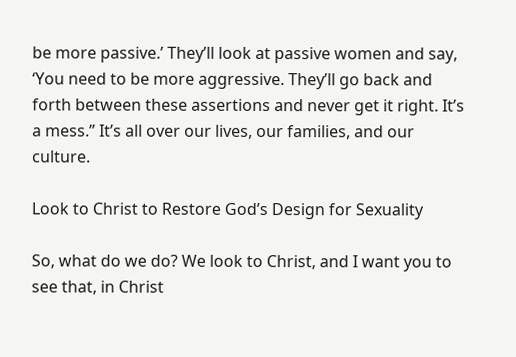be more passive.’ They’ll look at passive women and say, ‘You need to be more aggressive. They’ll go back and forth between these assertions and never get it right. It’s a mess.” It’s all over our lives, our families, and our culture.

Look to Christ to Restore God’s Design for Sexuality

So, what do we do? We look to Christ, and I want you to see that, in Christ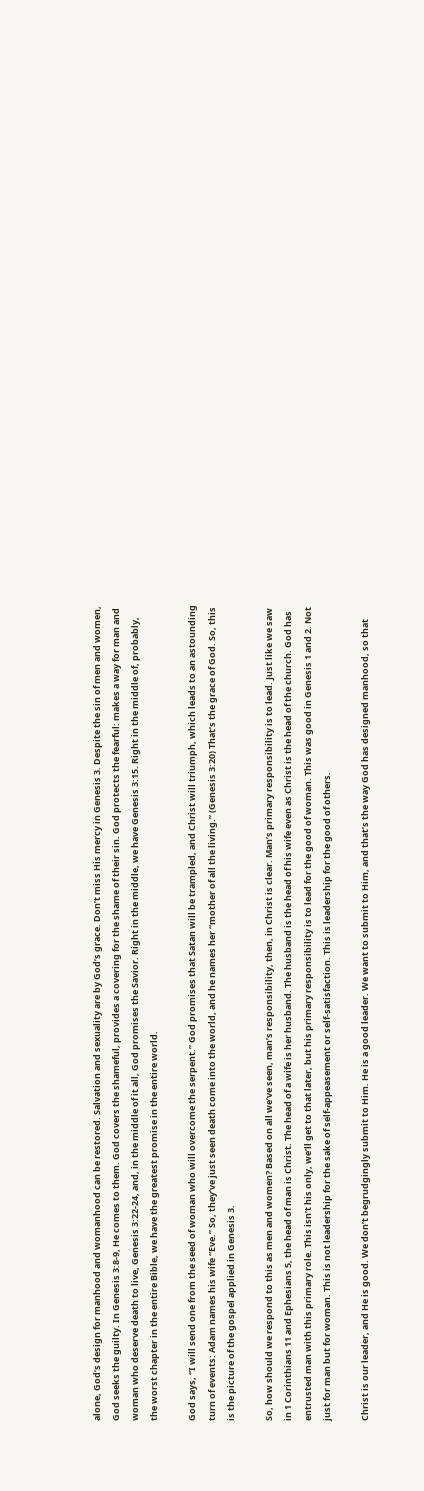alone, God’s design for manhood and womanhood can be restored. Salvation and sexuality are by God’s grace. Don’t miss His mercy in Genesis 3. Despite the sin of men and women, God seeks the guilty. In Genesis 3:8-9, He comes to them. God covers the shameful, provides a covering for the shame of their sin. God protects the fearful: makes a way for man and woman who deserve death to live, Genesis 3:22-24, and, in the middle of it all, God promises the Savior. Right in the middle, we have Genesis 3:15. Right in the middle of, probably, the worst chapter in the entire Bible, we have the greatest promise in the entire world.

God says, “I will send one from the seed of woman who will overcome the serpent.” God promises that Satan will be trampled, and Christ will triumph, which leads to an astounding turn of events: Adam names his wife “Eve.” So, they’ve just seen death come into the world, and he names her “mother of all the living.” (Genesis 3:20) That’s the grace of God. So, this is the picture of the gospel applied in Genesis 3.

So, how should we respond to this as men and women? Based on all we’ve seen, man’s responsibility, then, in Christ is clear. Man’s primary responsibility is to lead. Just like we saw in 1 Corinthians 11 and Ephesians 5, the head of man is Christ. The head of a wife is her husband. The husband is the head of his wife even as Christ is the head of the church. God has entrusted man with this primary role. This isn’t his only, we’ll get to that later, but his primary responsibility is to lead for the good of woman. This was good in Genesis 1 and 2. Not just for man but for woman. This is not leadership for the sake of self-appeasement or self-satisfaction. This is leadership for the good of others.

Christ is our leader, and He is good. We don’t begrudgingly submit to Him. He is a good leader. We want to submit to Him, and that’s the way God has designed manhood, so that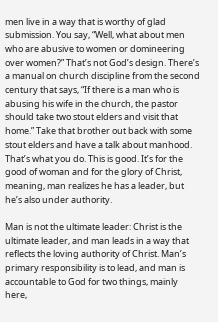men live in a way that is worthy of glad submission. You say, “Well, what about men who are abusive to women or domineering over women?” That’s not God’s design. There’s a manual on church discipline from the second century that says, “If there is a man who is abusing his wife in the church, the pastor should take two stout elders and visit that home.” Take that brother out back with some stout elders and have a talk about manhood. That’s what you do. This is good. It’s for the good of woman and for the glory of Christ, meaning, man realizes he has a leader, but he’s also under authority.

Man is not the ultimate leader: Christ is the ultimate leader, and man leads in a way that reflects the loving authority of Christ. Man’s primary responsibility is to lead, and man is accountable to God for two things, mainly here,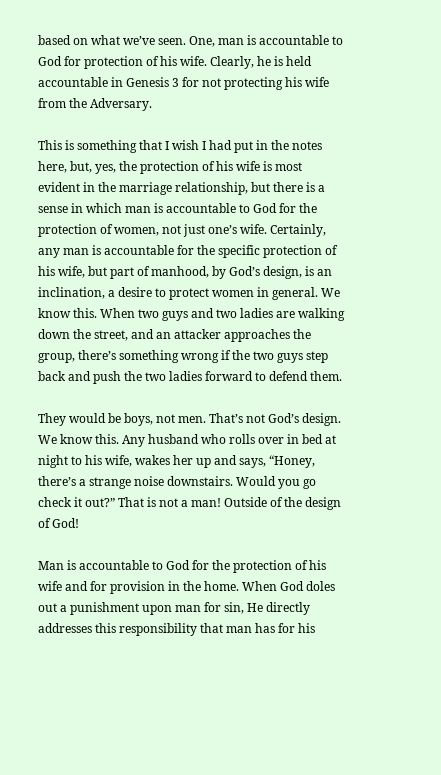based on what we’ve seen. One, man is accountable to God for protection of his wife. Clearly, he is held accountable in Genesis 3 for not protecting his wife from the Adversary.

This is something that I wish I had put in the notes here, but, yes, the protection of his wife is most evident in the marriage relationship, but there is a sense in which man is accountable to God for the protection of women, not just one’s wife. Certainly, any man is accountable for the specific protection of his wife, but part of manhood, by God’s design, is an inclination, a desire to protect women in general. We know this. When two guys and two ladies are walking down the street, and an attacker approaches the group, there’s something wrong if the two guys step back and push the two ladies forward to defend them.

They would be boys, not men. That’s not God’s design. We know this. Any husband who rolls over in bed at night to his wife, wakes her up and says, “Honey, there’s a strange noise downstairs. Would you go check it out?” That is not a man! Outside of the design of God!

Man is accountable to God for the protection of his wife and for provision in the home. When God doles out a punishment upon man for sin, He directly addresses this responsibility that man has for his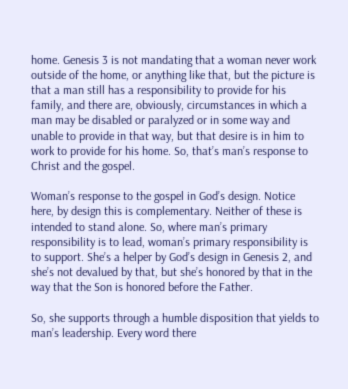home. Genesis 3 is not mandating that a woman never work outside of the home, or anything like that, but the picture is that a man still has a responsibility to provide for his family, and there are, obviously, circumstances in which a man may be disabled or paralyzed or in some way and unable to provide in that way, but that desire is in him to work to provide for his home. So, that’s man’s response to Christ and the gospel.

Woman’s response to the gospel in God’s design. Notice here, by design this is complementary. Neither of these is intended to stand alone. So, where man’s primary responsibility is to lead, woman’s primary responsibility is to support. She’s a helper by God’s design in Genesis 2, and she’s not devalued by that, but she’s honored by that in the way that the Son is honored before the Father.

So, she supports through a humble disposition that yields to man’s leadership. Every word there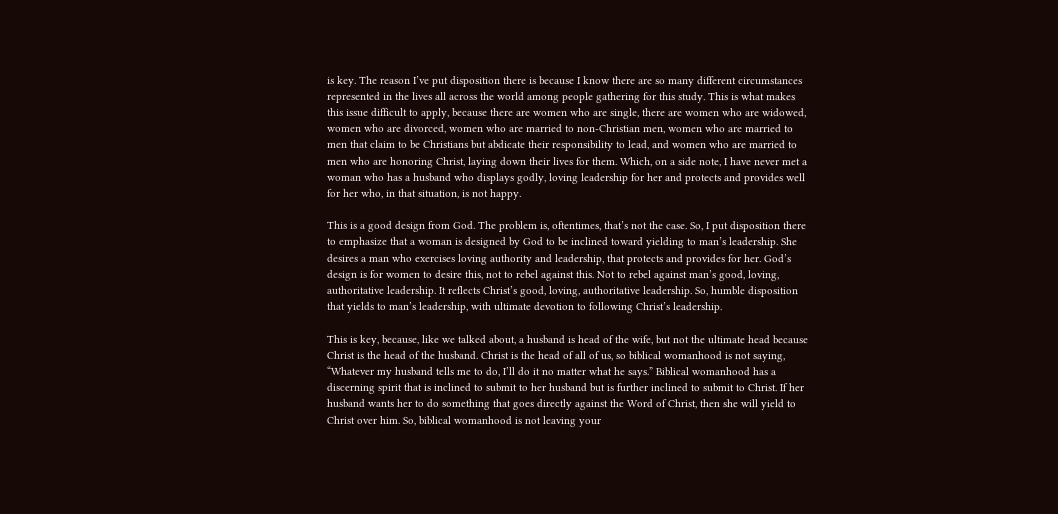is key. The reason I’ve put disposition there is because I know there are so many different circumstances represented in the lives all across the world among people gathering for this study. This is what makes this issue difficult to apply, because there are women who are single, there are women who are widowed, women who are divorced, women who are married to non-Christian men, women who are married to men that claim to be Christians but abdicate their responsibility to lead, and women who are married to men who are honoring Christ, laying down their lives for them. Which, on a side note, I have never met a woman who has a husband who displays godly, loving leadership for her and protects and provides well for her who, in that situation, is not happy.

This is a good design from God. The problem is, oftentimes, that’s not the case. So, I put disposition there to emphasize that a woman is designed by God to be inclined toward yielding to man’s leadership. She desires a man who exercises loving authority and leadership, that protects and provides for her. God’s design is for women to desire this, not to rebel against this. Not to rebel against man’s good, loving, authoritative leadership. It reflects Christ’s good, loving, authoritative leadership. So, humble disposition that yields to man’s leadership, with ultimate devotion to following Christ’s leadership.

This is key, because, like we talked about, a husband is head of the wife, but not the ultimate head because Christ is the head of the husband. Christ is the head of all of us, so biblical womanhood is not saying, “Whatever my husband tells me to do, I’ll do it no matter what he says.” Biblical womanhood has a discerning spirit that is inclined to submit to her husband but is further inclined to submit to Christ. If her husband wants her to do something that goes directly against the Word of Christ, then she will yield to Christ over him. So, biblical womanhood is not leaving your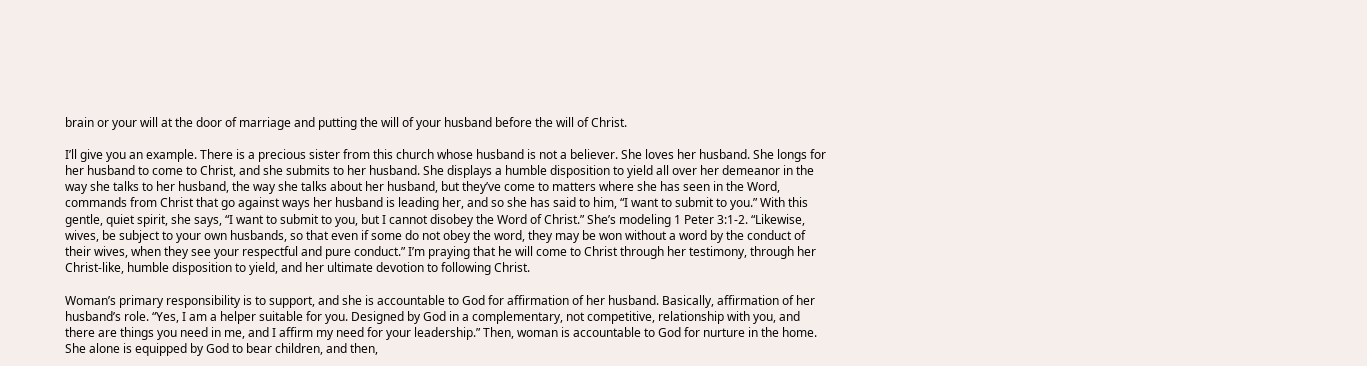brain or your will at the door of marriage and putting the will of your husband before the will of Christ.

I’ll give you an example. There is a precious sister from this church whose husband is not a believer. She loves her husband. She longs for her husband to come to Christ, and she submits to her husband. She displays a humble disposition to yield all over her demeanor in the way she talks to her husband, the way she talks about her husband, but they’ve come to matters where she has seen in the Word, commands from Christ that go against ways her husband is leading her, and so she has said to him, “I want to submit to you.” With this gentle, quiet spirit, she says, “I want to submit to you, but I cannot disobey the Word of Christ.” She’s modeling 1 Peter 3:1-2. “Likewise, wives, be subject to your own husbands, so that even if some do not obey the word, they may be won without a word by the conduct of their wives, when they see your respectful and pure conduct.” I’m praying that he will come to Christ through her testimony, through her Christ-like, humble disposition to yield, and her ultimate devotion to following Christ.

Woman’s primary responsibility is to support, and she is accountable to God for affirmation of her husband. Basically, affirmation of her husband’s role. “Yes, I am a helper suitable for you. Designed by God in a complementary, not competitive, relationship with you, and there are things you need in me, and I affirm my need for your leadership.” Then, woman is accountable to God for nurture in the home. She alone is equipped by God to bear children, and then,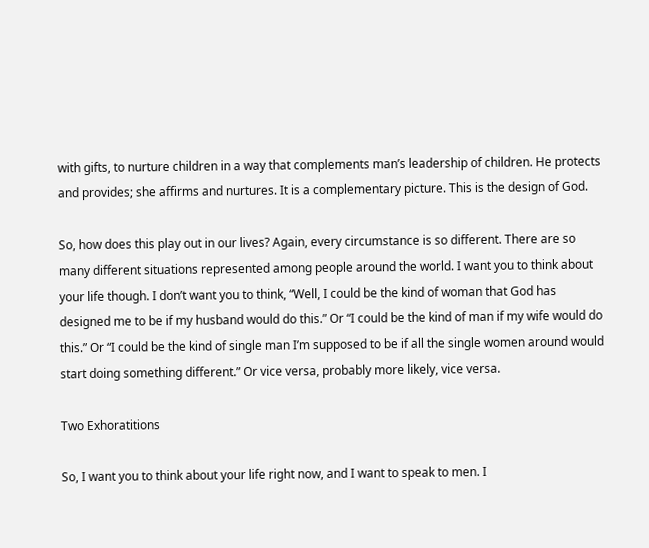with gifts, to nurture children in a way that complements man’s leadership of children. He protects and provides; she affirms and nurtures. It is a complementary picture. This is the design of God.

So, how does this play out in our lives? Again, every circumstance is so different. There are so many different situations represented among people around the world. I want you to think about your life though. I don’t want you to think, “Well, I could be the kind of woman that God has designed me to be if my husband would do this.” Or “I could be the kind of man if my wife would do this.” Or “I could be the kind of single man I’m supposed to be if all the single women around would start doing something different.” Or vice versa, probably more likely, vice versa.

Two Exhoratitions

So, I want you to think about your life right now, and I want to speak to men. I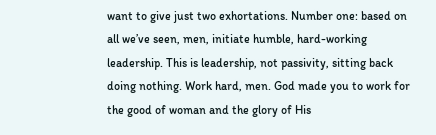want to give just two exhortations. Number one: based on all we’ve seen, men, initiate humble, hard-working leadership. This is leadership, not passivity, sitting back doing nothing. Work hard, men. God made you to work for the good of woman and the glory of His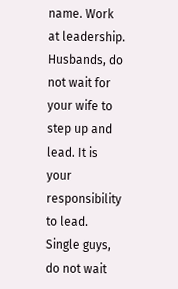name. Work at leadership. Husbands, do not wait for your wife to step up and lead. It is your responsibility to lead. Single guys, do not wait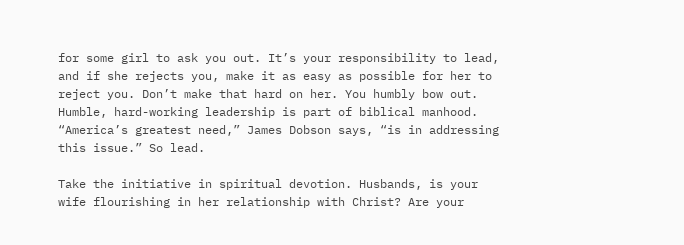for some girl to ask you out. It’s your responsibility to lead, and if she rejects you, make it as easy as possible for her to reject you. Don’t make that hard on her. You humbly bow out. Humble, hard-working leadership is part of biblical manhood. “America’s greatest need,” James Dobson says, “is in addressing this issue.” So lead.

Take the initiative in spiritual devotion. Husbands, is your wife flourishing in her relationship with Christ? Are your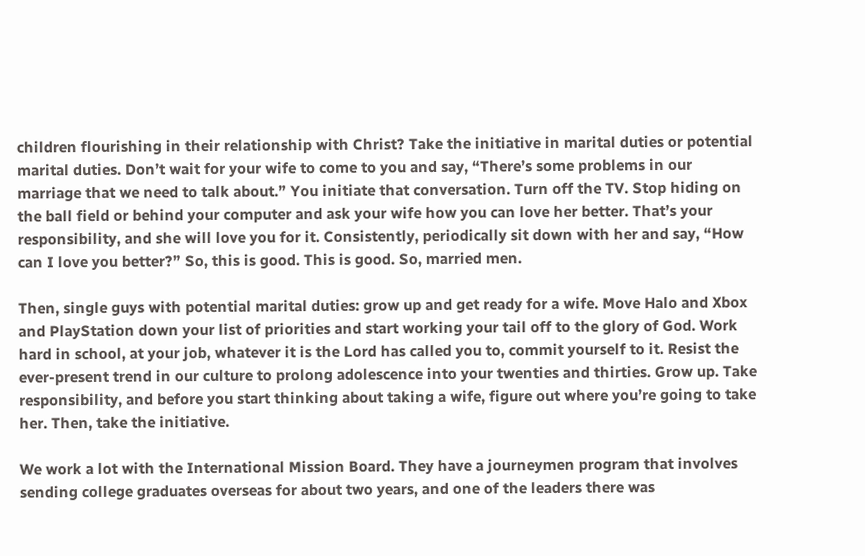children flourishing in their relationship with Christ? Take the initiative in marital duties or potential marital duties. Don’t wait for your wife to come to you and say, “There’s some problems in our marriage that we need to talk about.” You initiate that conversation. Turn off the TV. Stop hiding on the ball field or behind your computer and ask your wife how you can love her better. That’s your responsibility, and she will love you for it. Consistently, periodically sit down with her and say, “How can I love you better?” So, this is good. This is good. So, married men.

Then, single guys with potential marital duties: grow up and get ready for a wife. Move Halo and Xbox and PlayStation down your list of priorities and start working your tail off to the glory of God. Work hard in school, at your job, whatever it is the Lord has called you to, commit yourself to it. Resist the ever-present trend in our culture to prolong adolescence into your twenties and thirties. Grow up. Take responsibility, and before you start thinking about taking a wife, figure out where you’re going to take her. Then, take the initiative.

We work a lot with the International Mission Board. They have a journeymen program that involves sending college graduates overseas for about two years, and one of the leaders there was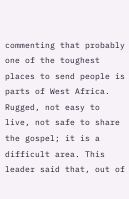commenting that probably one of the toughest places to send people is parts of West Africa. Rugged, not easy to live, not safe to share the gospel; it is a difficult area. This leader said that, out of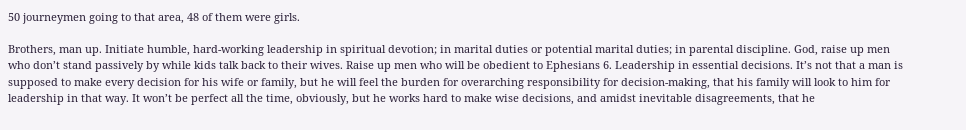50 journeymen going to that area, 48 of them were girls.

Brothers, man up. Initiate humble, hard-working leadership in spiritual devotion; in marital duties or potential marital duties; in parental discipline. God, raise up men who don’t stand passively by while kids talk back to their wives. Raise up men who will be obedient to Ephesians 6. Leadership in essential decisions. It’s not that a man is supposed to make every decision for his wife or family, but he will feel the burden for overarching responsibility for decision-making, that his family will look to him for leadership in that way. It won’t be perfect all the time, obviously, but he works hard to make wise decisions, and amidst inevitable disagreements, that he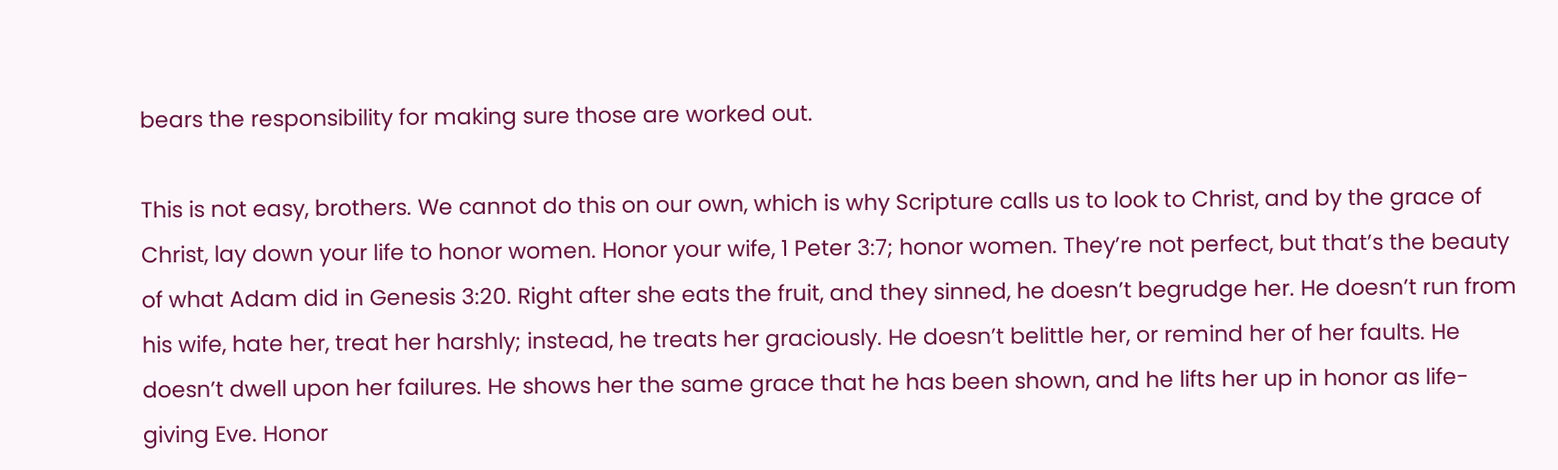bears the responsibility for making sure those are worked out.

This is not easy, brothers. We cannot do this on our own, which is why Scripture calls us to look to Christ, and by the grace of Christ, lay down your life to honor women. Honor your wife, 1 Peter 3:7; honor women. They’re not perfect, but that’s the beauty of what Adam did in Genesis 3:20. Right after she eats the fruit, and they sinned, he doesn’t begrudge her. He doesn’t run from his wife, hate her, treat her harshly; instead, he treats her graciously. He doesn’t belittle her, or remind her of her faults. He doesn’t dwell upon her failures. He shows her the same grace that he has been shown, and he lifts her up in honor as life-giving Eve. Honor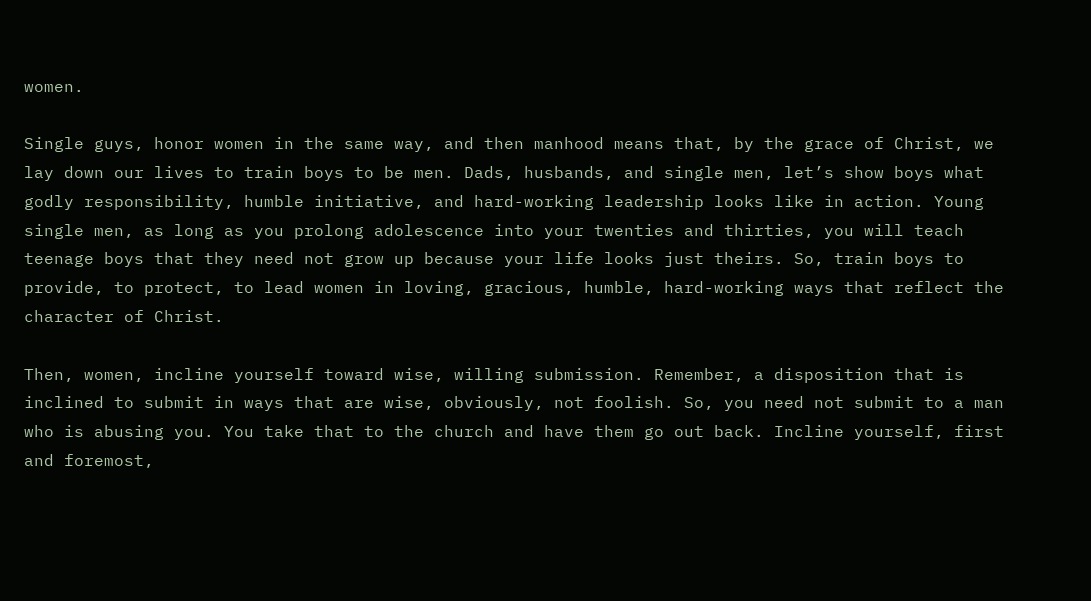women.

Single guys, honor women in the same way, and then manhood means that, by the grace of Christ, we lay down our lives to train boys to be men. Dads, husbands, and single men, let’s show boys what godly responsibility, humble initiative, and hard-working leadership looks like in action. Young single men, as long as you prolong adolescence into your twenties and thirties, you will teach teenage boys that they need not grow up because your life looks just theirs. So, train boys to provide, to protect, to lead women in loving, gracious, humble, hard-working ways that reflect the character of Christ.

Then, women, incline yourself toward wise, willing submission. Remember, a disposition that is inclined to submit in ways that are wise, obviously, not foolish. So, you need not submit to a man who is abusing you. You take that to the church and have them go out back. Incline yourself, first and foremost,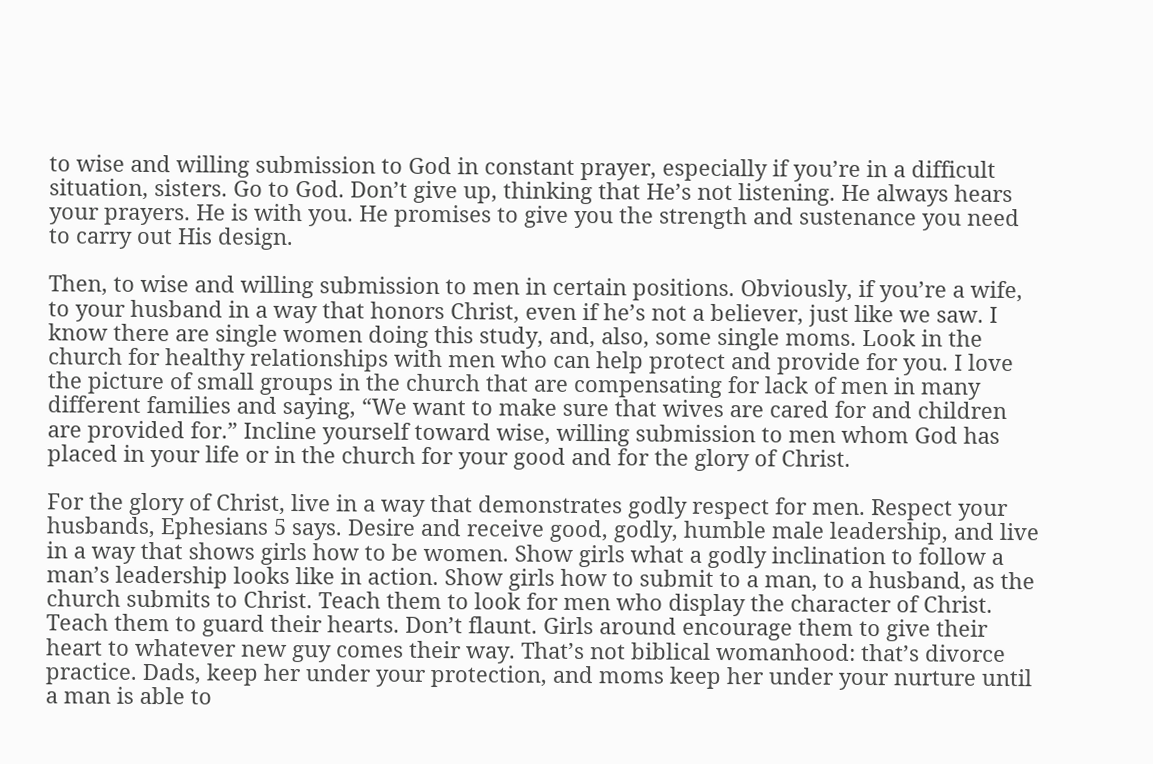to wise and willing submission to God in constant prayer, especially if you’re in a difficult situation, sisters. Go to God. Don’t give up, thinking that He’s not listening. He always hears your prayers. He is with you. He promises to give you the strength and sustenance you need to carry out His design.

Then, to wise and willing submission to men in certain positions. Obviously, if you’re a wife, to your husband in a way that honors Christ, even if he’s not a believer, just like we saw. I know there are single women doing this study, and, also, some single moms. Look in the church for healthy relationships with men who can help protect and provide for you. I love the picture of small groups in the church that are compensating for lack of men in many different families and saying, “We want to make sure that wives are cared for and children are provided for.” Incline yourself toward wise, willing submission to men whom God has placed in your life or in the church for your good and for the glory of Christ.

For the glory of Christ, live in a way that demonstrates godly respect for men. Respect your husbands, Ephesians 5 says. Desire and receive good, godly, humble male leadership, and live in a way that shows girls how to be women. Show girls what a godly inclination to follow a man’s leadership looks like in action. Show girls how to submit to a man, to a husband, as the church submits to Christ. Teach them to look for men who display the character of Christ. Teach them to guard their hearts. Don’t flaunt. Girls around encourage them to give their heart to whatever new guy comes their way. That’s not biblical womanhood: that’s divorce practice. Dads, keep her under your protection, and moms keep her under your nurture until a man is able to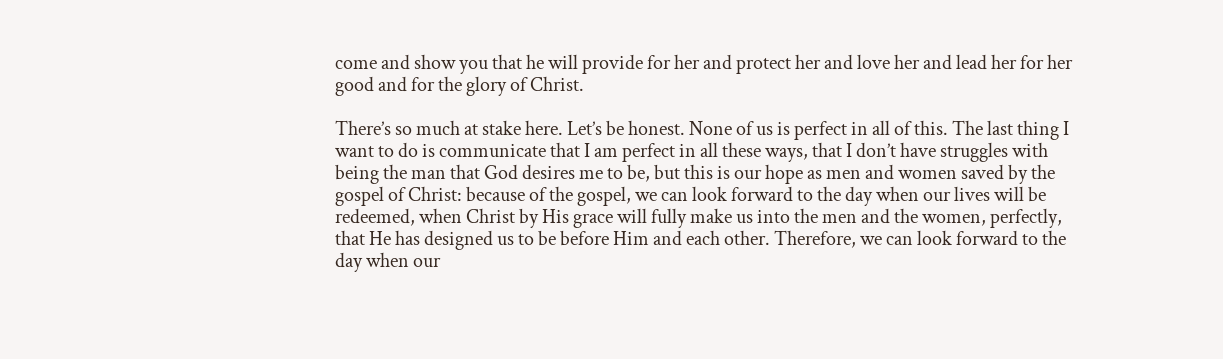come and show you that he will provide for her and protect her and love her and lead her for her good and for the glory of Christ.

There’s so much at stake here. Let’s be honest. None of us is perfect in all of this. The last thing I want to do is communicate that I am perfect in all these ways, that I don’t have struggles with being the man that God desires me to be, but this is our hope as men and women saved by the gospel of Christ: because of the gospel, we can look forward to the day when our lives will be redeemed, when Christ by His grace will fully make us into the men and the women, perfectly, that He has designed us to be before Him and each other. Therefore, we can look forward to the day when our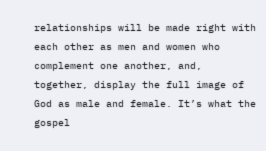relationships will be made right with each other as men and women who complement one another, and, together, display the full image of God as male and female. It’s what the gospel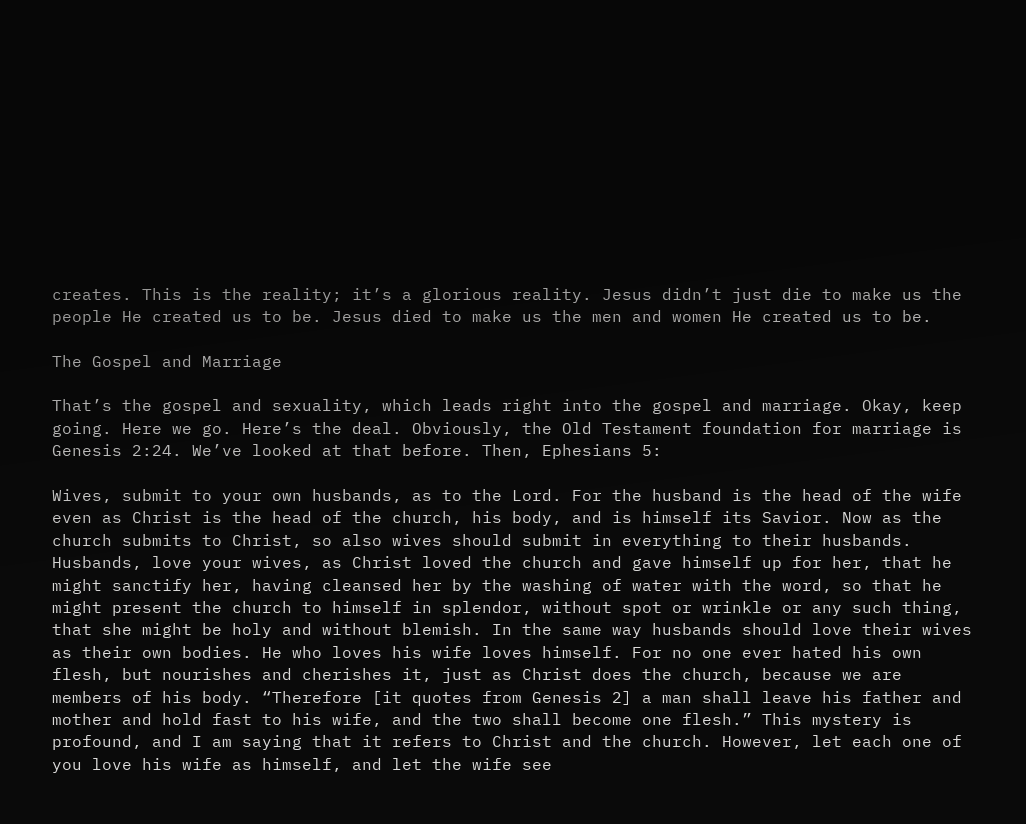creates. This is the reality; it’s a glorious reality. Jesus didn’t just die to make us the people He created us to be. Jesus died to make us the men and women He created us to be.

The Gospel and Marriage

That’s the gospel and sexuality, which leads right into the gospel and marriage. Okay, keep going. Here we go. Here’s the deal. Obviously, the Old Testament foundation for marriage is Genesis 2:24. We’ve looked at that before. Then, Ephesians 5:

Wives, submit to your own husbands, as to the Lord. For the husband is the head of the wife even as Christ is the head of the church, his body, and is himself its Savior. Now as the church submits to Christ, so also wives should submit in everything to their husbands. Husbands, love your wives, as Christ loved the church and gave himself up for her, that he might sanctify her, having cleansed her by the washing of water with the word, so that he might present the church to himself in splendor, without spot or wrinkle or any such thing, that she might be holy and without blemish. In the same way husbands should love their wives as their own bodies. He who loves his wife loves himself. For no one ever hated his own flesh, but nourishes and cherishes it, just as Christ does the church, because we are members of his body. “Therefore [it quotes from Genesis 2] a man shall leave his father and mother and hold fast to his wife, and the two shall become one flesh.” This mystery is profound, and I am saying that it refers to Christ and the church. However, let each one of you love his wife as himself, and let the wife see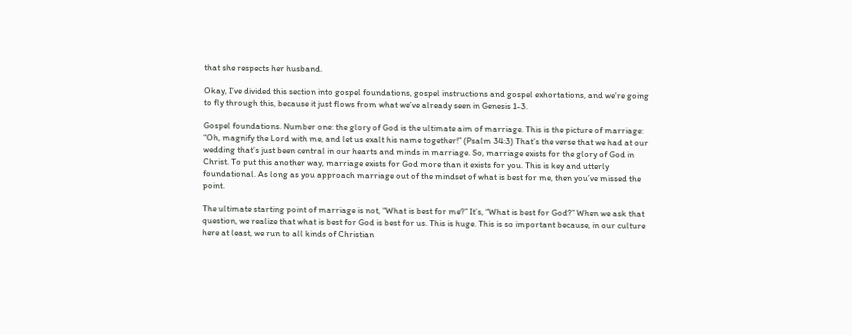that she respects her husband.

Okay, I’ve divided this section into gospel foundations, gospel instructions and gospel exhortations, and we’re going to fly through this, because it just flows from what we’ve already seen in Genesis 1-3.

Gospel foundations. Number one: the glory of God is the ultimate aim of marriage. This is the picture of marriage: “Oh, magnify the Lord with me, and let us exalt his name together!” (Psalm 34:3) That’s the verse that we had at our wedding that’s just been central in our hearts and minds in marriage. So, marriage exists for the glory of God in Christ. To put this another way, marriage exists for God more than it exists for you. This is key and utterly foundational. As long as you approach marriage out of the mindset of what is best for me, then you’ve missed the point.

The ultimate starting point of marriage is not, “What is best for me?” It’s, “What is best for God?” When we ask that question, we realize that what is best for God is best for us. This is huge. This is so important because, in our culture here at least, we run to all kinds of Christian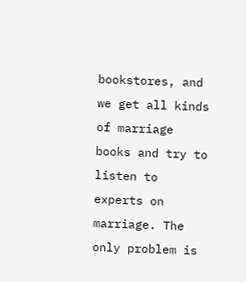bookstores, and we get all kinds of marriage books and try to listen to experts on marriage. The only problem is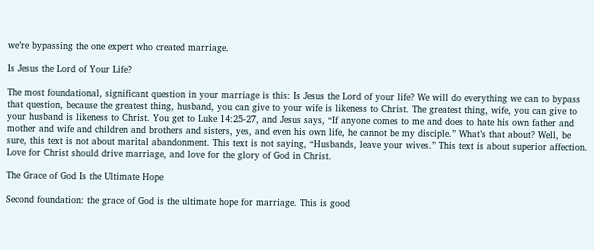we’re bypassing the one expert who created marriage.

Is Jesus the Lord of Your Life?

The most foundational, significant question in your marriage is this: Is Jesus the Lord of your life? We will do everything we can to bypass that question, because the greatest thing, husband, you can give to your wife is likeness to Christ. The greatest thing, wife, you can give to your husband is likeness to Christ. You get to Luke 14:25-27, and Jesus says, “If anyone comes to me and does to hate his own father and mother and wife and children and brothers and sisters, yes, and even his own life, he cannot be my disciple.” What’s that about? Well, be sure, this text is not about marital abandonment. This text is not saying, “Husbands, leave your wives.” This text is about superior affection. Love for Christ should drive marriage, and love for the glory of God in Christ.

The Grace of God Is the Ultimate Hope

Second foundation: the grace of God is the ultimate hope for marriage. This is good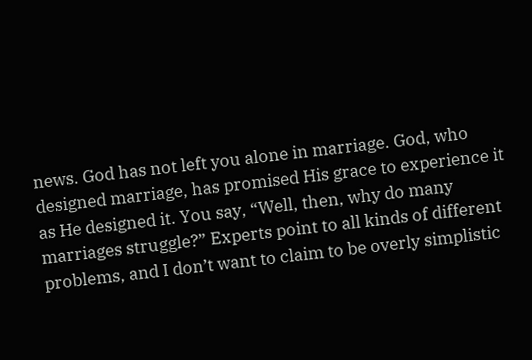news. God has not left you alone in marriage. God, who designed marriage, has promised His grace to experience it as He designed it. You say, “Well, then, why do many marriages struggle?” Experts point to all kinds of different problems, and I don’t want to claim to be overly simplistic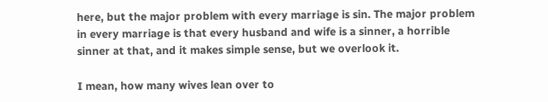here, but the major problem with every marriage is sin. The major problem in every marriage is that every husband and wife is a sinner, a horrible sinner at that, and it makes simple sense, but we overlook it.

I mean, how many wives lean over to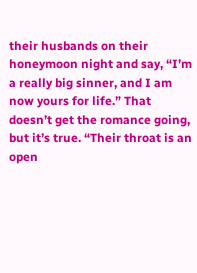their husbands on their honeymoon night and say, “I’m a really big sinner, and I am now yours for life.” That doesn’t get the romance going, but it’s true. “Their throat is an open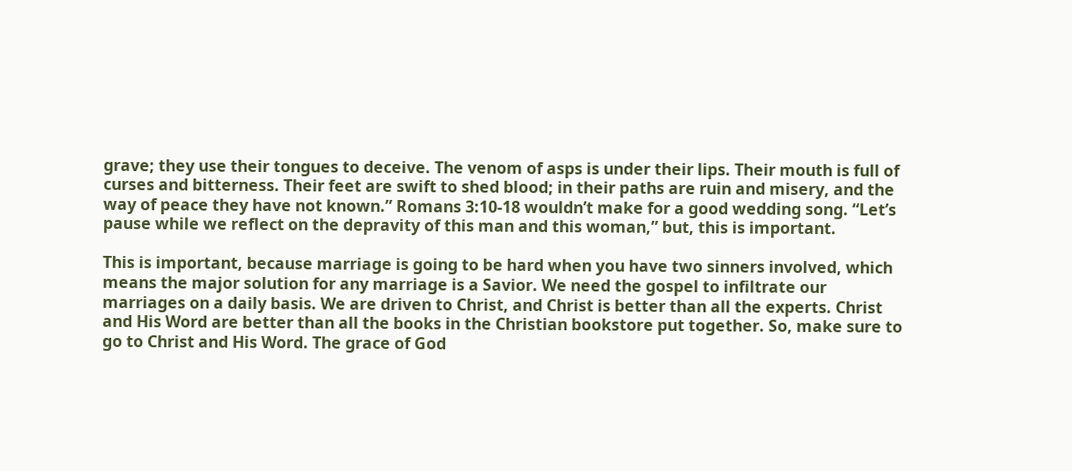grave; they use their tongues to deceive. The venom of asps is under their lips. Their mouth is full of curses and bitterness. Their feet are swift to shed blood; in their paths are ruin and misery, and the way of peace they have not known.” Romans 3:10-18 wouldn’t make for a good wedding song. “Let’s pause while we reflect on the depravity of this man and this woman,” but, this is important.

This is important, because marriage is going to be hard when you have two sinners involved, which means the major solution for any marriage is a Savior. We need the gospel to infiltrate our marriages on a daily basis. We are driven to Christ, and Christ is better than all the experts. Christ and His Word are better than all the books in the Christian bookstore put together. So, make sure to go to Christ and His Word. The grace of God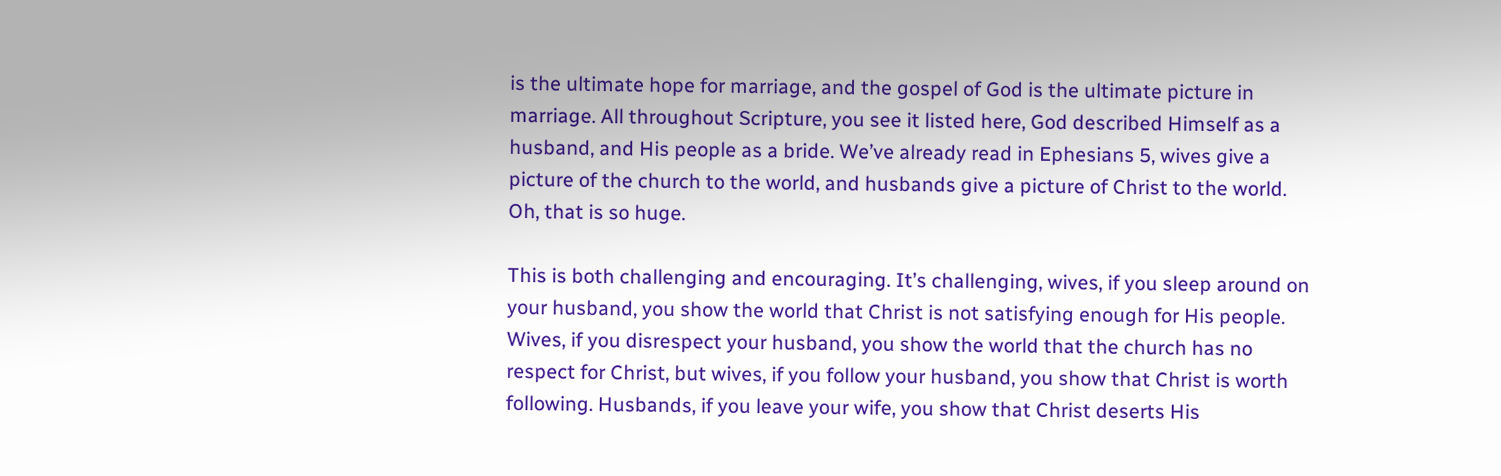is the ultimate hope for marriage, and the gospel of God is the ultimate picture in marriage. All throughout Scripture, you see it listed here, God described Himself as a husband, and His people as a bride. We’ve already read in Ephesians 5, wives give a picture of the church to the world, and husbands give a picture of Christ to the world. Oh, that is so huge.

This is both challenging and encouraging. It’s challenging, wives, if you sleep around on your husband, you show the world that Christ is not satisfying enough for His people. Wives, if you disrespect your husband, you show the world that the church has no respect for Christ, but wives, if you follow your husband, you show that Christ is worth following. Husbands, if you leave your wife, you show that Christ deserts His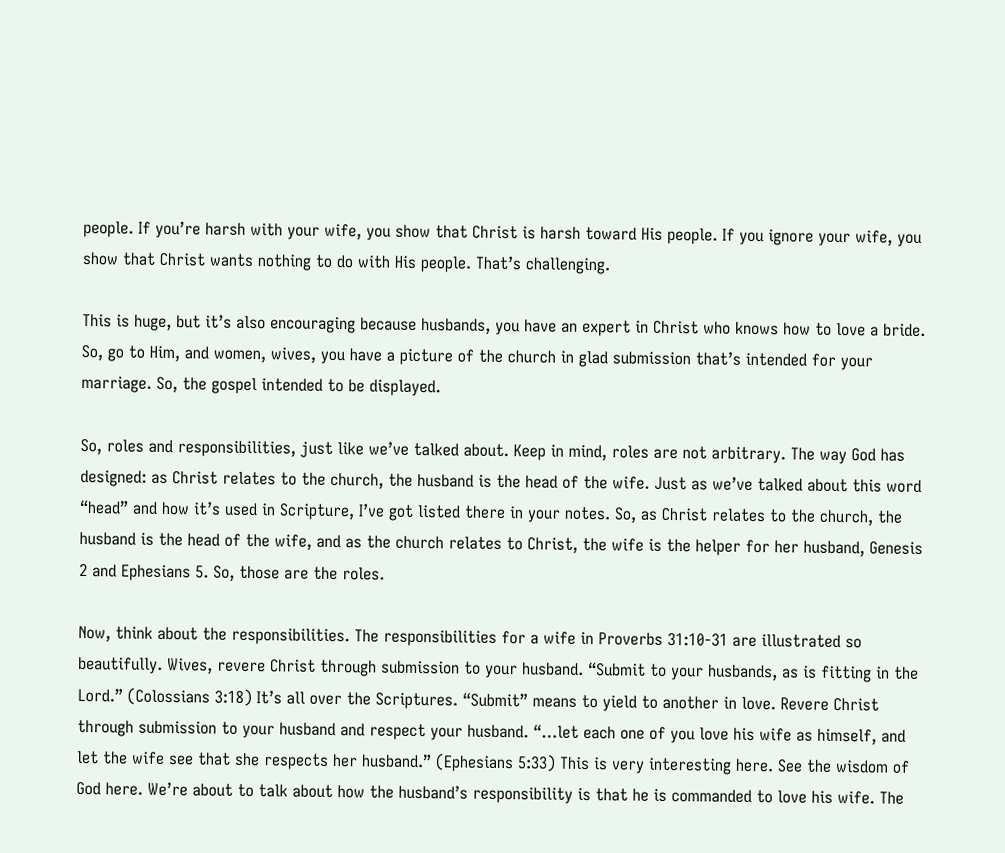people. If you’re harsh with your wife, you show that Christ is harsh toward His people. If you ignore your wife, you show that Christ wants nothing to do with His people. That’s challenging.

This is huge, but it’s also encouraging because husbands, you have an expert in Christ who knows how to love a bride. So, go to Him, and women, wives, you have a picture of the church in glad submission that’s intended for your marriage. So, the gospel intended to be displayed.

So, roles and responsibilities, just like we’ve talked about. Keep in mind, roles are not arbitrary. The way God has designed: as Christ relates to the church, the husband is the head of the wife. Just as we’ve talked about this word “head” and how it’s used in Scripture, I’ve got listed there in your notes. So, as Christ relates to the church, the husband is the head of the wife, and as the church relates to Christ, the wife is the helper for her husband, Genesis 2 and Ephesians 5. So, those are the roles.

Now, think about the responsibilities. The responsibilities for a wife in Proverbs 31:10-31 are illustrated so beautifully. Wives, revere Christ through submission to your husband. “Submit to your husbands, as is fitting in the Lord.” (Colossians 3:18) It’s all over the Scriptures. “Submit” means to yield to another in love. Revere Christ through submission to your husband and respect your husband. “…let each one of you love his wife as himself, and let the wife see that she respects her husband.” (Ephesians 5:33) This is very interesting here. See the wisdom of God here. We’re about to talk about how the husband’s responsibility is that he is commanded to love his wife. The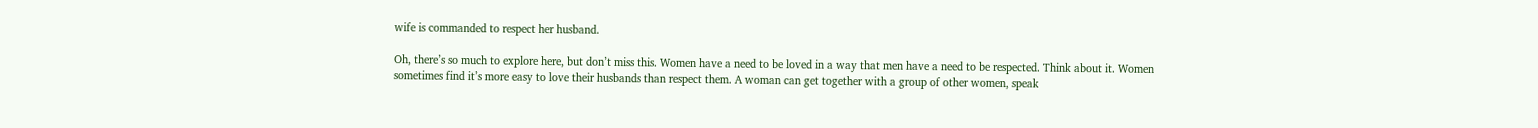wife is commanded to respect her husband.

Oh, there’s so much to explore here, but don’t miss this. Women have a need to be loved in a way that men have a need to be respected. Think about it. Women sometimes find it’s more easy to love their husbands than respect them. A woman can get together with a group of other women, speak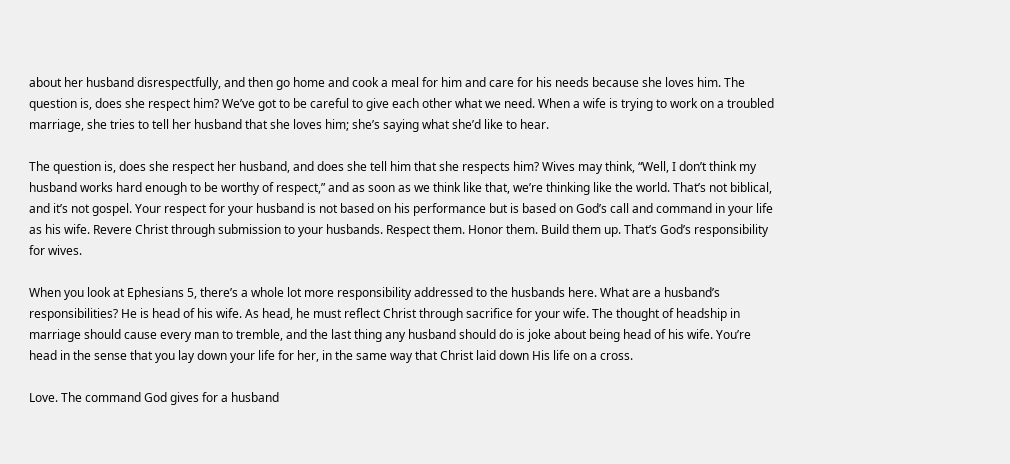about her husband disrespectfully, and then go home and cook a meal for him and care for his needs because she loves him. The question is, does she respect him? We’ve got to be careful to give each other what we need. When a wife is trying to work on a troubled marriage, she tries to tell her husband that she loves him; she’s saying what she’d like to hear.

The question is, does she respect her husband, and does she tell him that she respects him? Wives may think, “Well, I don’t think my husband works hard enough to be worthy of respect,” and as soon as we think like that, we’re thinking like the world. That’s not biblical, and it’s not gospel. Your respect for your husband is not based on his performance but is based on God’s call and command in your life as his wife. Revere Christ through submission to your husbands. Respect them. Honor them. Build them up. That’s God’s responsibility for wives.

When you look at Ephesians 5, there’s a whole lot more responsibility addressed to the husbands here. What are a husband’s responsibilities? He is head of his wife. As head, he must reflect Christ through sacrifice for your wife. The thought of headship in marriage should cause every man to tremble, and the last thing any husband should do is joke about being head of his wife. You’re head in the sense that you lay down your life for her, in the same way that Christ laid down His life on a cross.

Love. The command God gives for a husband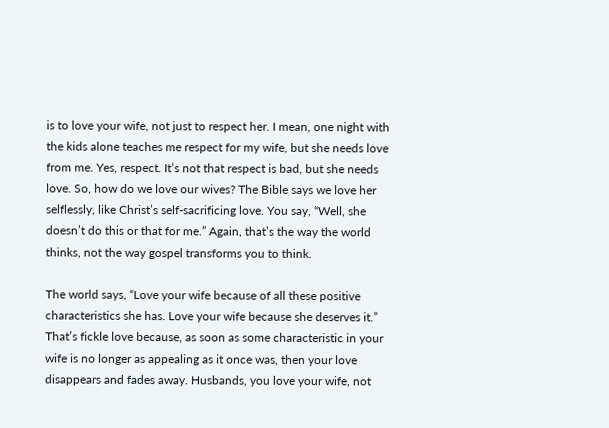is to love your wife, not just to respect her. I mean, one night with the kids alone teaches me respect for my wife, but she needs love from me. Yes, respect. It’s not that respect is bad, but she needs love. So, how do we love our wives? The Bible says we love her selflessly, like Christ’s self-sacrificing love. You say, “Well, she doesn’t do this or that for me.” Again, that’s the way the world thinks, not the way gospel transforms you to think.

The world says, “Love your wife because of all these positive characteristics she has. Love your wife because she deserves it.” That’s fickle love because, as soon as some characteristic in your wife is no longer as appealing as it once was, then your love disappears and fades away. Husbands, you love your wife, not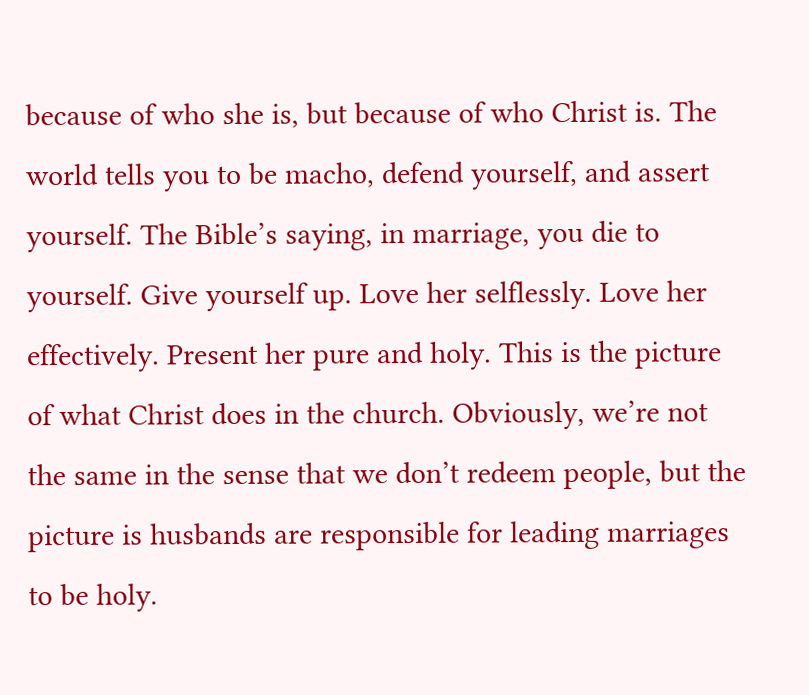because of who she is, but because of who Christ is. The world tells you to be macho, defend yourself, and assert yourself. The Bible’s saying, in marriage, you die to yourself. Give yourself up. Love her selflessly. Love her effectively. Present her pure and holy. This is the picture of what Christ does in the church. Obviously, we’re not the same in the sense that we don’t redeem people, but the picture is husbands are responsible for leading marriages to be holy.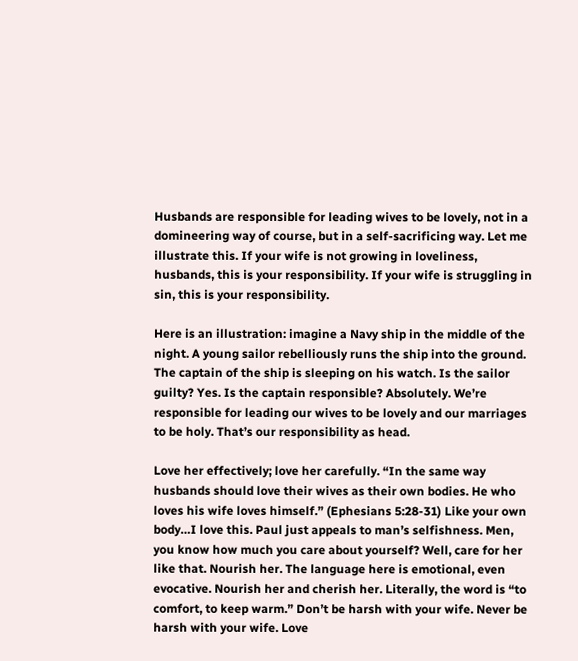Husbands are responsible for leading wives to be lovely, not in a domineering way of course, but in a self-sacrificing way. Let me illustrate this. If your wife is not growing in loveliness, husbands, this is your responsibility. If your wife is struggling in sin, this is your responsibility.

Here is an illustration: imagine a Navy ship in the middle of the night. A young sailor rebelliously runs the ship into the ground. The captain of the ship is sleeping on his watch. Is the sailor guilty? Yes. Is the captain responsible? Absolutely. We’re responsible for leading our wives to be lovely and our marriages to be holy. That’s our responsibility as head.

Love her effectively; love her carefully. “In the same way husbands should love their wives as their own bodies. He who loves his wife loves himself.” (Ephesians 5:28-31) Like your own body…I love this. Paul just appeals to man’s selfishness. Men, you know how much you care about yourself? Well, care for her like that. Nourish her. The language here is emotional, even evocative. Nourish her and cherish her. Literally, the word is “to comfort, to keep warm.” Don’t be harsh with your wife. Never be harsh with your wife. Love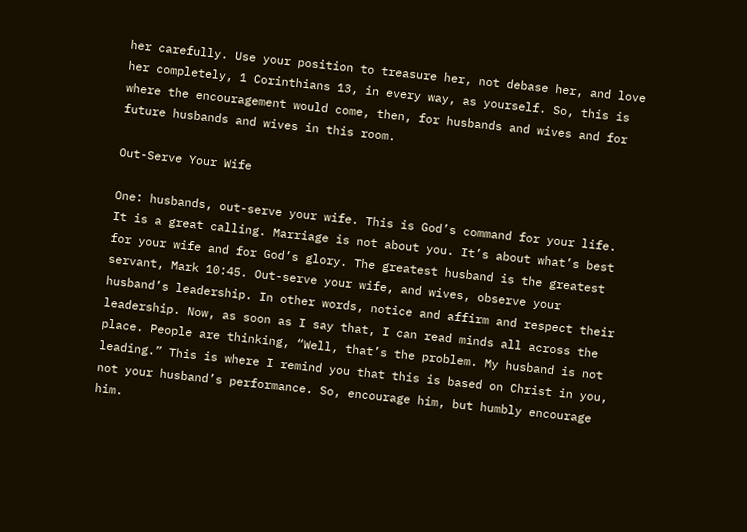her carefully. Use your position to treasure her, not debase her, and love her completely, 1 Corinthians 13, in every way, as yourself. So, this is where the encouragement would come, then, for husbands and wives and for future husbands and wives in this room.

Out-Serve Your Wife

One: husbands, out-serve your wife. This is God’s command for your life. It is a great calling. Marriage is not about you. It’s about what’s best for your wife and for God’s glory. The greatest husband is the greatest servant, Mark 10:45. Out-serve your wife, and wives, observe your husband’s leadership. In other words, notice and affirm and respect their leadership. Now, as soon as I say that, I can read minds all across the place. People are thinking, “Well, that’s the problem. My husband is not leading.” This is where I remind you that this is based on Christ in you, not your husband’s performance. So, encourage him, but humbly encourage him.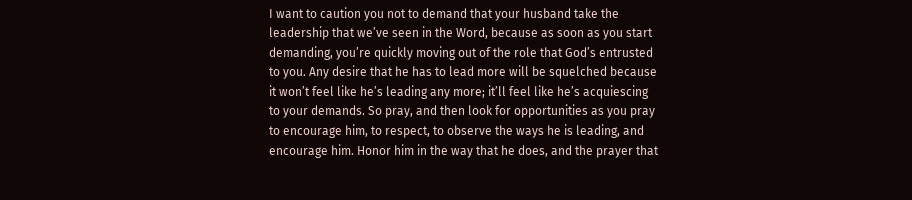I want to caution you not to demand that your husband take the leadership that we’ve seen in the Word, because as soon as you start demanding, you’re quickly moving out of the role that God’s entrusted to you. Any desire that he has to lead more will be squelched because it won’t feel like he’s leading any more; it’ll feel like he’s acquiescing to your demands. So pray, and then look for opportunities as you pray to encourage him, to respect, to observe the ways he is leading, and encourage him. Honor him in the way that he does, and the prayer that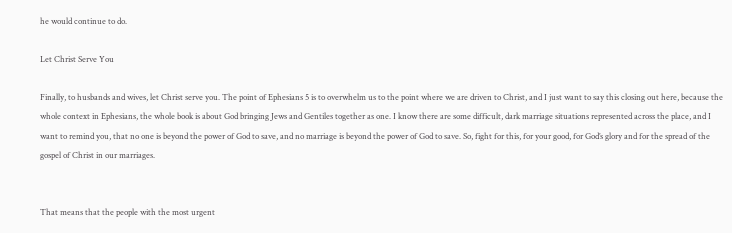he would continue to do.

Let Christ Serve You

Finally, to husbands and wives, let Christ serve you. The point of Ephesians 5 is to overwhelm us to the point where we are driven to Christ, and I just want to say this closing out here, because the whole context in Ephesians, the whole book is about God bringing Jews and Gentiles together as one. I know there are some difficult, dark marriage situations represented across the place, and I want to remind you, that no one is beyond the power of God to save, and no marriage is beyond the power of God to save. So, fight for this, for your good, for God’s glory and for the spread of the gospel of Christ in our marriages.


That means that the people with the most urgent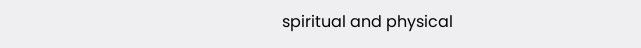spiritual and physical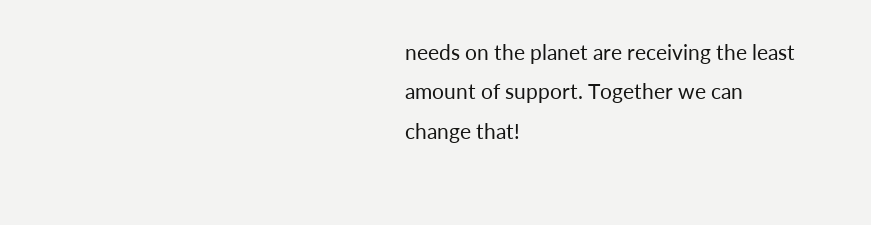needs on the planet are receiving the least amount of support. Together we can change that!